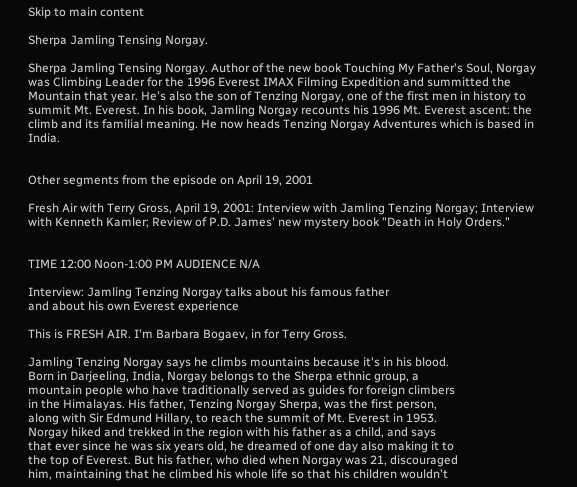Skip to main content

Sherpa Jamling Tensing Norgay.

Sherpa Jamling Tensing Norgay. Author of the new book Touching My Father's Soul, Norgay was Climbing Leader for the 1996 Everest IMAX Filming Expedition and summitted the Mountain that year. He's also the son of Tenzing Norgay, one of the first men in history to summit Mt. Everest. In his book, Jamling Norgay recounts his 1996 Mt. Everest ascent: the climb and its familial meaning. He now heads Tenzing Norgay Adventures which is based in India.


Other segments from the episode on April 19, 2001

Fresh Air with Terry Gross, April 19, 2001: Interview with Jamling Tenzing Norgay; Interview with Kenneth Kamler; Review of P.D. James' new mystery book "Death in Holy Orders."


TIME 12:00 Noon-1:00 PM AUDIENCE N/A

Interview: Jamling Tenzing Norgay talks about his famous father
and about his own Everest experience

This is FRESH AIR. I'm Barbara Bogaev, in for Terry Gross.

Jamling Tenzing Norgay says he climbs mountains because it's in his blood.
Born in Darjeeling, India, Norgay belongs to the Sherpa ethnic group, a
mountain people who have traditionally served as guides for foreign climbers
in the Himalayas. His father, Tenzing Norgay Sherpa, was the first person,
along with Sir Edmund Hillary, to reach the summit of Mt. Everest in 1953.
Norgay hiked and trekked in the region with his father as a child, and says
that ever since he was six years old, he dreamed of one day also making it to
the top of Everest. But his father, who died when Norgay was 21, discouraged
him, maintaining that he climbed his whole life so that his children wouldn't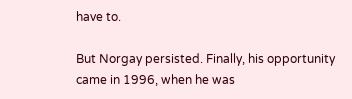have to.

But Norgay persisted. Finally, his opportunity came in 1996, when he was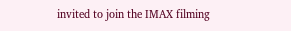invited to join the IMAX filming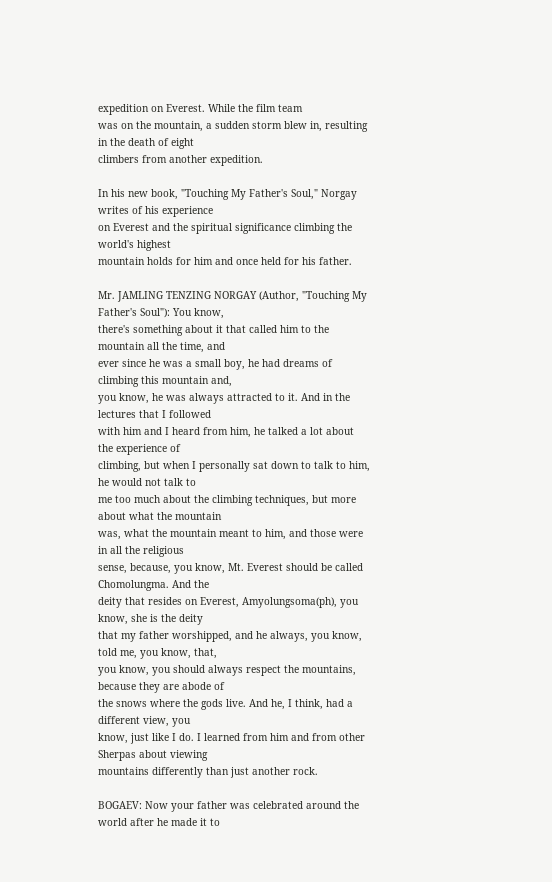expedition on Everest. While the film team
was on the mountain, a sudden storm blew in, resulting in the death of eight
climbers from another expedition.

In his new book, "Touching My Father's Soul," Norgay writes of his experience
on Everest and the spiritual significance climbing the world's highest
mountain holds for him and once held for his father.

Mr. JAMLING TENZING NORGAY (Author, "Touching My Father's Soul"): You know,
there's something about it that called him to the mountain all the time, and
ever since he was a small boy, he had dreams of climbing this mountain and,
you know, he was always attracted to it. And in the lectures that I followed
with him and I heard from him, he talked a lot about the experience of
climbing, but when I personally sat down to talk to him, he would not talk to
me too much about the climbing techniques, but more about what the mountain
was, what the mountain meant to him, and those were in all the religious
sense, because, you know, Mt. Everest should be called Chomolungma. And the
deity that resides on Everest, Amyolungsoma(ph), you know, she is the deity
that my father worshipped, and he always, you know, told me, you know, that,
you know, you should always respect the mountains, because they are abode of
the snows where the gods live. And he, I think, had a different view, you
know, just like I do. I learned from him and from other Sherpas about viewing
mountains differently than just another rock.

BOGAEV: Now your father was celebrated around the world after he made it to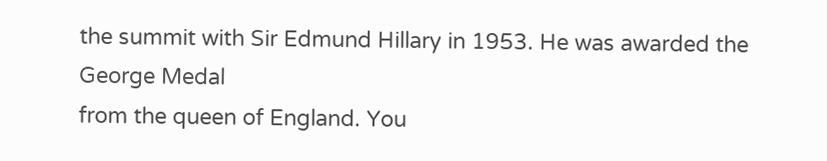the summit with Sir Edmund Hillary in 1953. He was awarded the George Medal
from the queen of England. You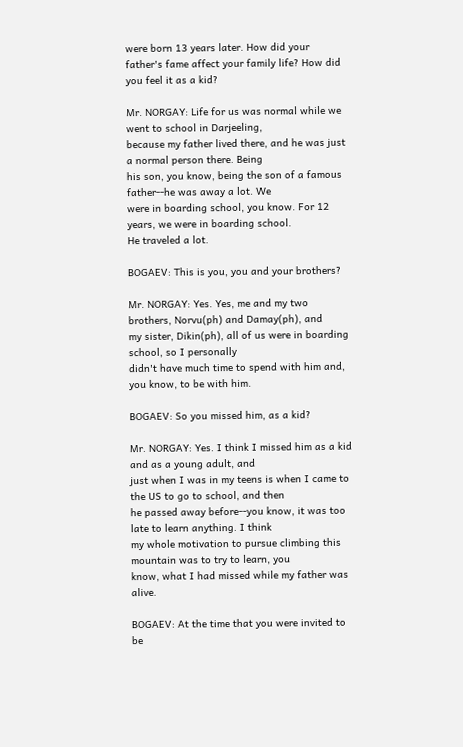were born 13 years later. How did your
father's fame affect your family life? How did you feel it as a kid?

Mr. NORGAY: Life for us was normal while we went to school in Darjeeling,
because my father lived there, and he was just a normal person there. Being
his son, you know, being the son of a famous father--he was away a lot. We
were in boarding school, you know. For 12 years, we were in boarding school.
He traveled a lot.

BOGAEV: This is you, you and your brothers?

Mr. NORGAY: Yes. Yes, me and my two brothers, Norvu(ph) and Damay(ph), and
my sister, Dikin(ph), all of us were in boarding school, so I personally
didn't have much time to spend with him and, you know, to be with him.

BOGAEV: So you missed him, as a kid?

Mr. NORGAY: Yes. I think I missed him as a kid and as a young adult, and
just when I was in my teens is when I came to the US to go to school, and then
he passed away before--you know, it was too late to learn anything. I think
my whole motivation to pursue climbing this mountain was to try to learn, you
know, what I had missed while my father was alive.

BOGAEV: At the time that you were invited to be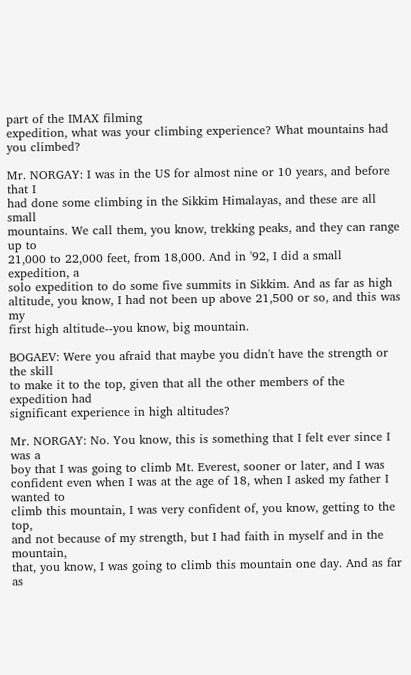part of the IMAX filming
expedition, what was your climbing experience? What mountains had you climbed?

Mr. NORGAY: I was in the US for almost nine or 10 years, and before that I
had done some climbing in the Sikkim Himalayas, and these are all small
mountains. We call them, you know, trekking peaks, and they can range up to
21,000 to 22,000 feet, from 18,000. And in '92, I did a small expedition, a
solo expedition to do some five summits in Sikkim. And as far as high
altitude, you know, I had not been up above 21,500 or so, and this was my
first high altitude--you know, big mountain.

BOGAEV: Were you afraid that maybe you didn't have the strength or the skill
to make it to the top, given that all the other members of the expedition had
significant experience in high altitudes?

Mr. NORGAY: No. You know, this is something that I felt ever since I was a
boy that I was going to climb Mt. Everest, sooner or later, and I was
confident even when I was at the age of 18, when I asked my father I wanted to
climb this mountain, I was very confident of, you know, getting to the top,
and not because of my strength, but I had faith in myself and in the mountain,
that, you know, I was going to climb this mountain one day. And as far as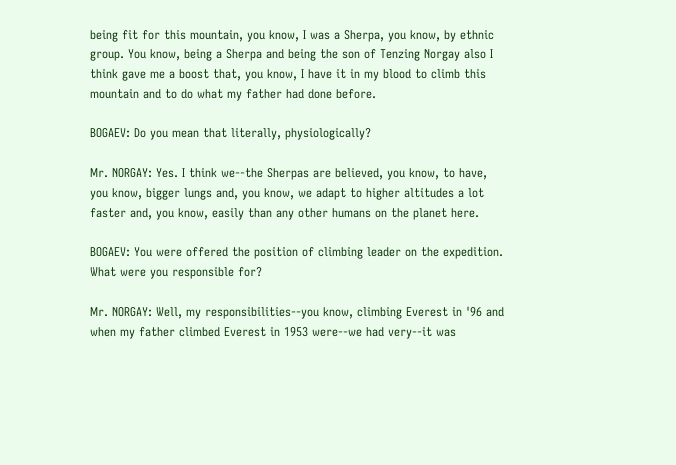being fit for this mountain, you know, I was a Sherpa, you know, by ethnic
group. You know, being a Sherpa and being the son of Tenzing Norgay also I
think gave me a boost that, you know, I have it in my blood to climb this
mountain and to do what my father had done before.

BOGAEV: Do you mean that literally, physiologically?

Mr. NORGAY: Yes. I think we--the Sherpas are believed, you know, to have,
you know, bigger lungs and, you know, we adapt to higher altitudes a lot
faster and, you know, easily than any other humans on the planet here.

BOGAEV: You were offered the position of climbing leader on the expedition.
What were you responsible for?

Mr. NORGAY: Well, my responsibilities--you know, climbing Everest in '96 and
when my father climbed Everest in 1953 were--we had very--it was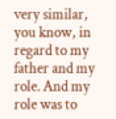very similar,
you know, in regard to my father and my role. And my role was to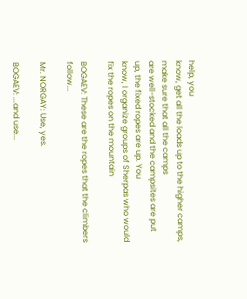help, you
know, get all the loads up to the higher camps, make sure that all the camps
are well-stocked and the campsites are put up, the fixed ropes are up. You
know, I organize groups of Sherpas who would fix the ropes on the mountain

BOGAEV: These are the ropes that the climbers follow...

Mr. NORGAY: Use, yes.

BOGAEV: ...and use...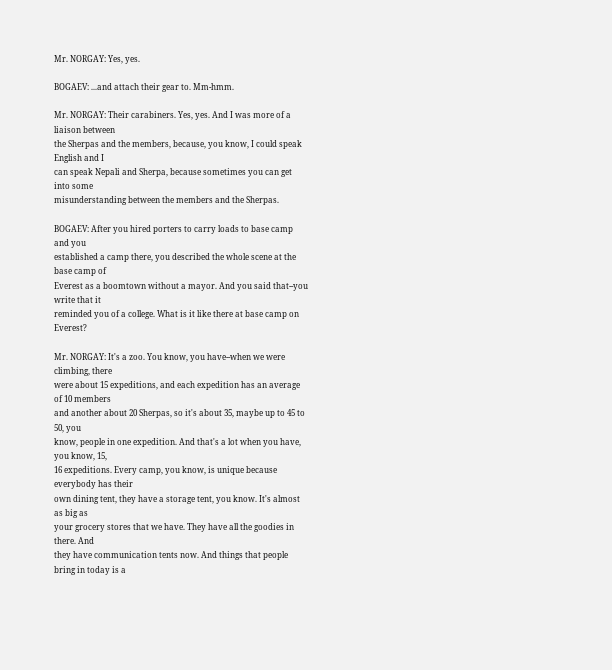Mr. NORGAY: Yes, yes.

BOGAEV: ...and attach their gear to. Mm-hmm.

Mr. NORGAY: Their carabiners. Yes, yes. And I was more of a liaison between
the Sherpas and the members, because, you know, I could speak English and I
can speak Nepali and Sherpa, because sometimes you can get into some
misunderstanding between the members and the Sherpas.

BOGAEV: After you hired porters to carry loads to base camp and you
established a camp there, you described the whole scene at the base camp of
Everest as a boomtown without a mayor. And you said that--you write that it
reminded you of a college. What is it like there at base camp on Everest?

Mr. NORGAY: It's a zoo. You know, you have--when we were climbing, there
were about 15 expeditions, and each expedition has an average of 10 members
and another about 20 Sherpas, so it's about 35, maybe up to 45 to 50, you
know, people in one expedition. And that's a lot when you have, you know, 15,
16 expeditions. Every camp, you know, is unique because everybody has their
own dining tent, they have a storage tent, you know. It's almost as big as
your grocery stores that we have. They have all the goodies in there. And
they have communication tents now. And things that people bring in today is a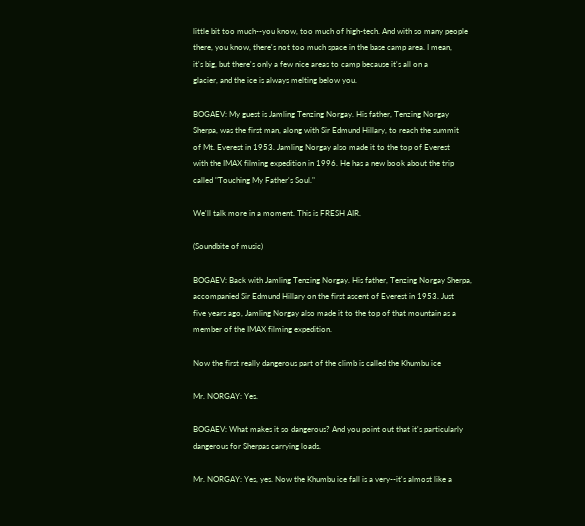little bit too much--you know, too much of high-tech. And with so many people
there, you know, there's not too much space in the base camp area. I mean,
it's big, but there's only a few nice areas to camp because it's all on a
glacier, and the ice is always melting below you.

BOGAEV: My guest is Jamling Tenzing Norgay. His father, Tenzing Norgay
Sherpa, was the first man, along with Sir Edmund Hillary, to reach the summit
of Mt. Everest in 1953. Jamling Norgay also made it to the top of Everest
with the IMAX filming expedition in 1996. He has a new book about the trip
called "Touching My Father's Soul."

We'll talk more in a moment. This is FRESH AIR.

(Soundbite of music)

BOGAEV: Back with Jamling Tenzing Norgay. His father, Tenzing Norgay Sherpa,
accompanied Sir Edmund Hillary on the first ascent of Everest in 1953. Just
five years ago, Jamling Norgay also made it to the top of that mountain as a
member of the IMAX filming expedition.

Now the first really dangerous part of the climb is called the Khumbu ice

Mr. NORGAY: Yes.

BOGAEV: What makes it so dangerous? And you point out that it's particularly
dangerous for Sherpas carrying loads.

Mr. NORGAY: Yes, yes. Now the Khumbu ice fall is a very--it's almost like a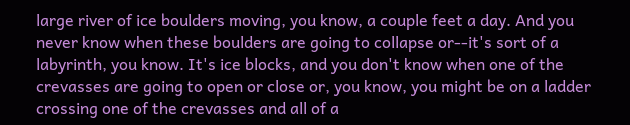large river of ice boulders moving, you know, a couple feet a day. And you
never know when these boulders are going to collapse or--it's sort of a
labyrinth, you know. It's ice blocks, and you don't know when one of the
crevasses are going to open or close or, you know, you might be on a ladder
crossing one of the crevasses and all of a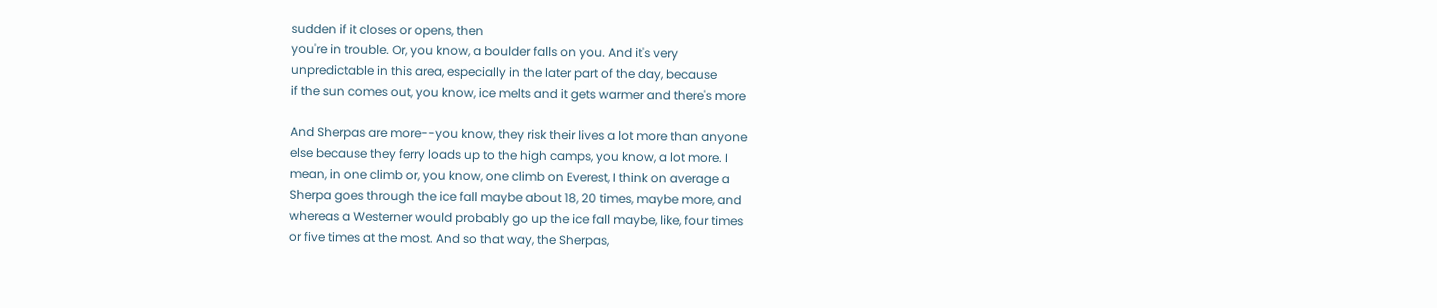sudden if it closes or opens, then
you're in trouble. Or, you know, a boulder falls on you. And it's very
unpredictable in this area, especially in the later part of the day, because
if the sun comes out, you know, ice melts and it gets warmer and there's more

And Sherpas are more--you know, they risk their lives a lot more than anyone
else because they ferry loads up to the high camps, you know, a lot more. I
mean, in one climb or, you know, one climb on Everest, I think on average a
Sherpa goes through the ice fall maybe about 18, 20 times, maybe more, and
whereas a Westerner would probably go up the ice fall maybe, like, four times
or five times at the most. And so that way, the Sherpas,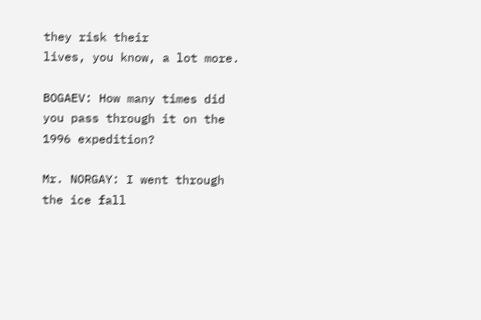they risk their
lives, you know, a lot more.

BOGAEV: How many times did you pass through it on the 1996 expedition?

Mr. NORGAY: I went through the ice fall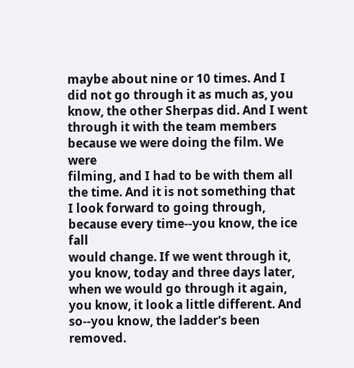maybe about nine or 10 times. And I
did not go through it as much as, you know, the other Sherpas did. And I went
through it with the team members because we were doing the film. We were
filming, and I had to be with them all the time. And it is not something that
I look forward to going through, because every time--you know, the ice fall
would change. If we went through it, you know, today and three days later,
when we would go through it again, you know, it look a little different. And
so--you know, the ladder's been removed.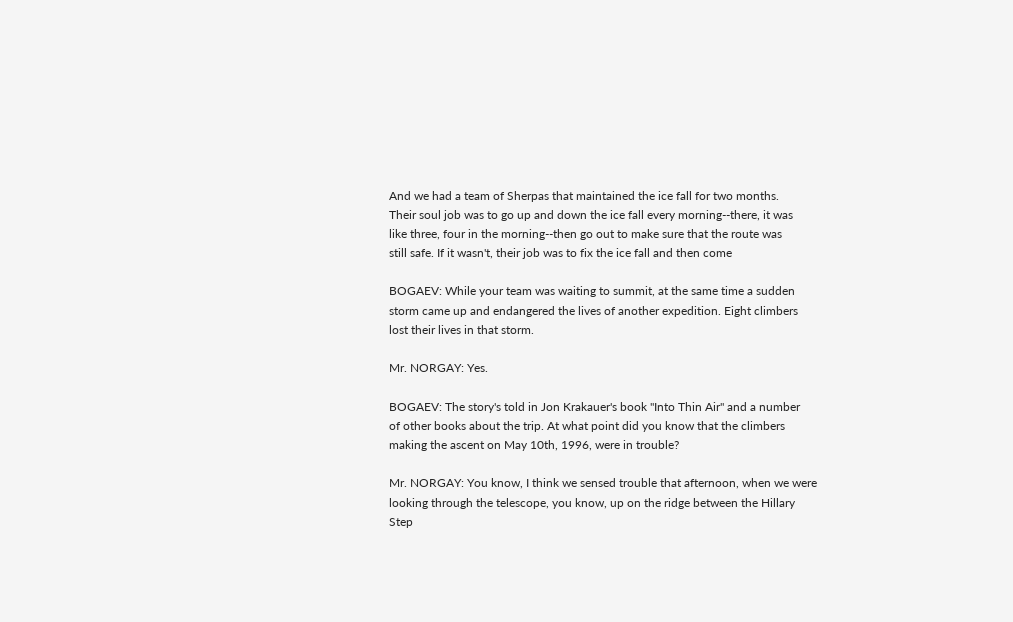And we had a team of Sherpas that maintained the ice fall for two months.
Their soul job was to go up and down the ice fall every morning--there, it was
like three, four in the morning--then go out to make sure that the route was
still safe. If it wasn't, their job was to fix the ice fall and then come

BOGAEV: While your team was waiting to summit, at the same time a sudden
storm came up and endangered the lives of another expedition. Eight climbers
lost their lives in that storm.

Mr. NORGAY: Yes.

BOGAEV: The story's told in Jon Krakauer's book "Into Thin Air" and a number
of other books about the trip. At what point did you know that the climbers
making the ascent on May 10th, 1996, were in trouble?

Mr. NORGAY: You know, I think we sensed trouble that afternoon, when we were
looking through the telescope, you know, up on the ridge between the Hillary
Step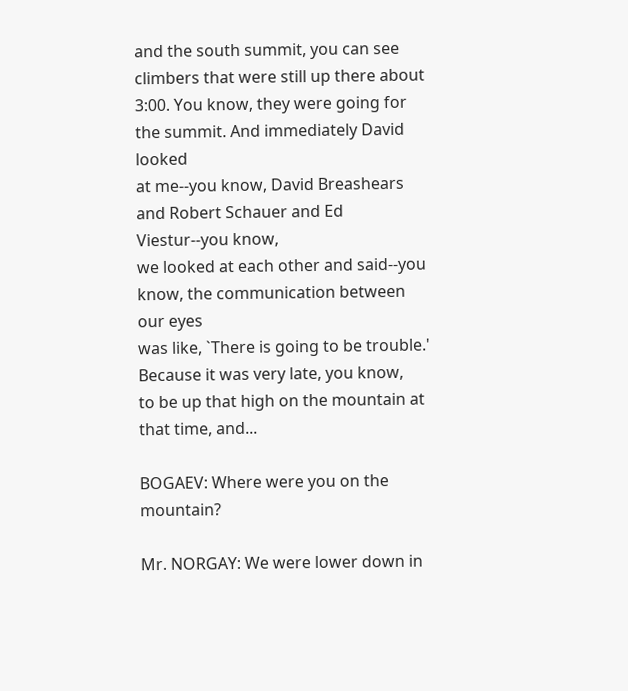and the south summit, you can see climbers that were still up there about
3:00. You know, they were going for the summit. And immediately David looked
at me--you know, David Breashears and Robert Schauer and Ed Viestur--you know,
we looked at each other and said--you know, the communication between our eyes
was like, `There is going to be trouble.' Because it was very late, you know,
to be up that high on the mountain at that time, and...

BOGAEV: Where were you on the mountain?

Mr. NORGAY: We were lower down in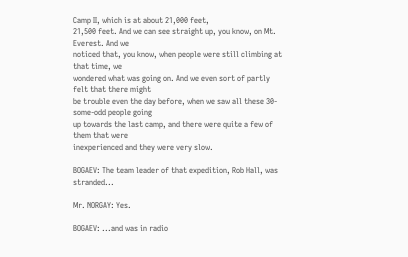Camp II, which is at about 21,000 feet,
21,500 feet. And we can see straight up, you know, on Mt. Everest. And we
noticed that, you know, when people were still climbing at that time, we
wondered what was going on. And we even sort of partly felt that there might
be trouble even the day before, when we saw all these 30-some-odd people going
up towards the last camp, and there were quite a few of them that were
inexperienced and they were very slow.

BOGAEV: The team leader of that expedition, Rob Hall, was stranded...

Mr. NORGAY: Yes.

BOGAEV: ...and was in radio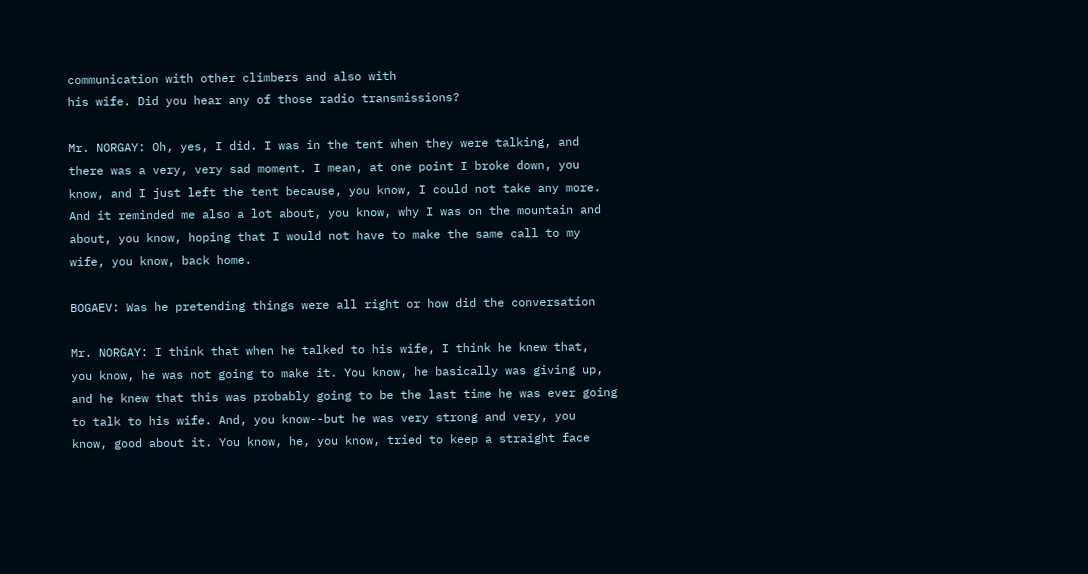communication with other climbers and also with
his wife. Did you hear any of those radio transmissions?

Mr. NORGAY: Oh, yes, I did. I was in the tent when they were talking, and
there was a very, very sad moment. I mean, at one point I broke down, you
know, and I just left the tent because, you know, I could not take any more.
And it reminded me also a lot about, you know, why I was on the mountain and
about, you know, hoping that I would not have to make the same call to my
wife, you know, back home.

BOGAEV: Was he pretending things were all right or how did the conversation

Mr. NORGAY: I think that when he talked to his wife, I think he knew that,
you know, he was not going to make it. You know, he basically was giving up,
and he knew that this was probably going to be the last time he was ever going
to talk to his wife. And, you know--but he was very strong and very, you
know, good about it. You know, he, you know, tried to keep a straight face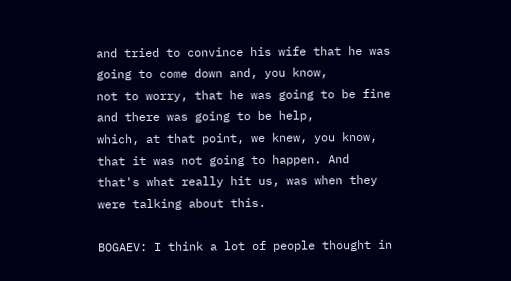and tried to convince his wife that he was going to come down and, you know,
not to worry, that he was going to be fine and there was going to be help,
which, at that point, we knew, you know, that it was not going to happen. And
that's what really hit us, was when they were talking about this.

BOGAEV: I think a lot of people thought in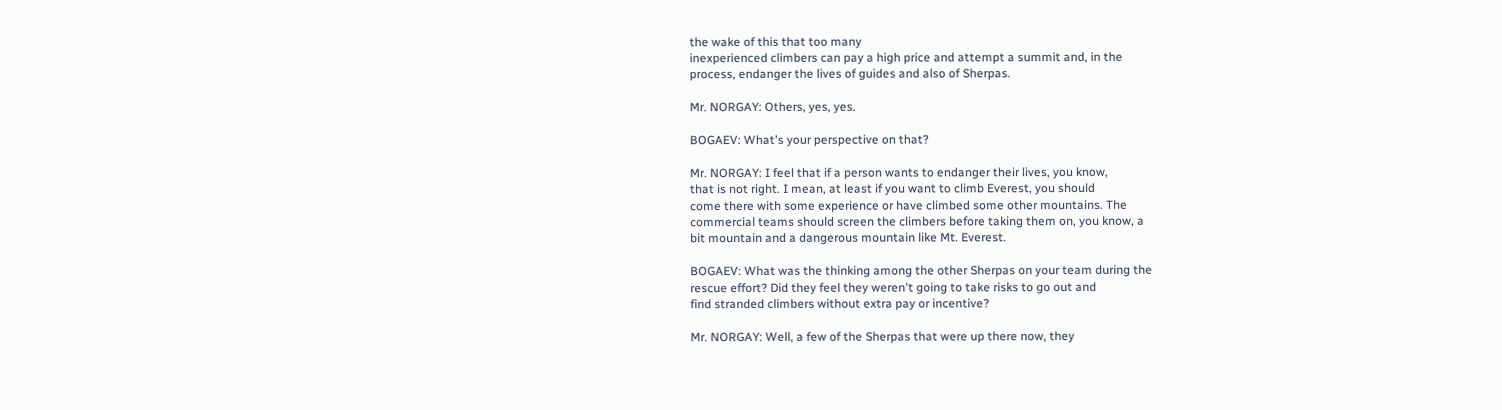the wake of this that too many
inexperienced climbers can pay a high price and attempt a summit and, in the
process, endanger the lives of guides and also of Sherpas.

Mr. NORGAY: Others, yes, yes.

BOGAEV: What's your perspective on that?

Mr. NORGAY: I feel that if a person wants to endanger their lives, you know,
that is not right. I mean, at least if you want to climb Everest, you should
come there with some experience or have climbed some other mountains. The
commercial teams should screen the climbers before taking them on, you know, a
bit mountain and a dangerous mountain like Mt. Everest.

BOGAEV: What was the thinking among the other Sherpas on your team during the
rescue effort? Did they feel they weren't going to take risks to go out and
find stranded climbers without extra pay or incentive?

Mr. NORGAY: Well, a few of the Sherpas that were up there now, they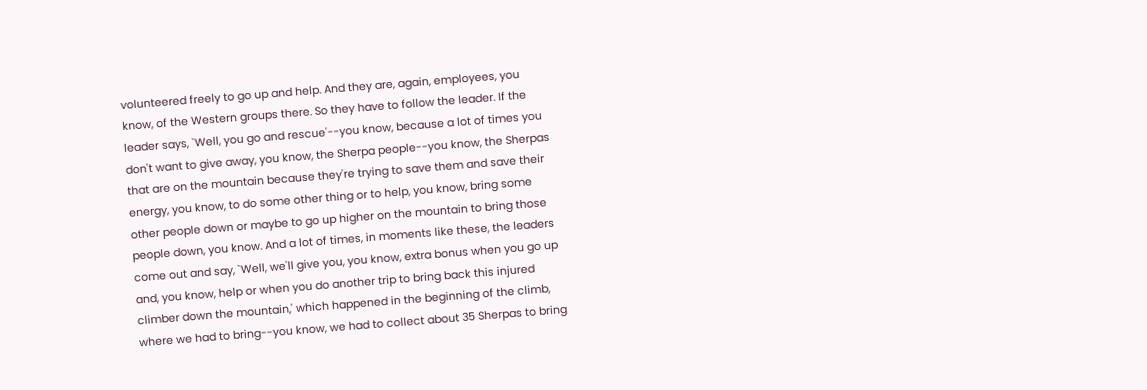volunteered freely to go up and help. And they are, again, employees, you
know, of the Western groups there. So they have to follow the leader. If the
leader says, `Well, you go and rescue'--you know, because a lot of times you
don't want to give away, you know, the Sherpa people--you know, the Sherpas
that are on the mountain because they're trying to save them and save their
energy, you know, to do some other thing or to help, you know, bring some
other people down or maybe to go up higher on the mountain to bring those
people down, you know. And a lot of times, in moments like these, the leaders
come out and say, `Well, we'll give you, you know, extra bonus when you go up
and, you know, help or when you do another trip to bring back this injured
climber down the mountain,' which happened in the beginning of the climb,
where we had to bring--you know, we had to collect about 35 Sherpas to bring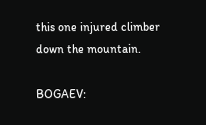this one injured climber down the mountain.

BOGAEV: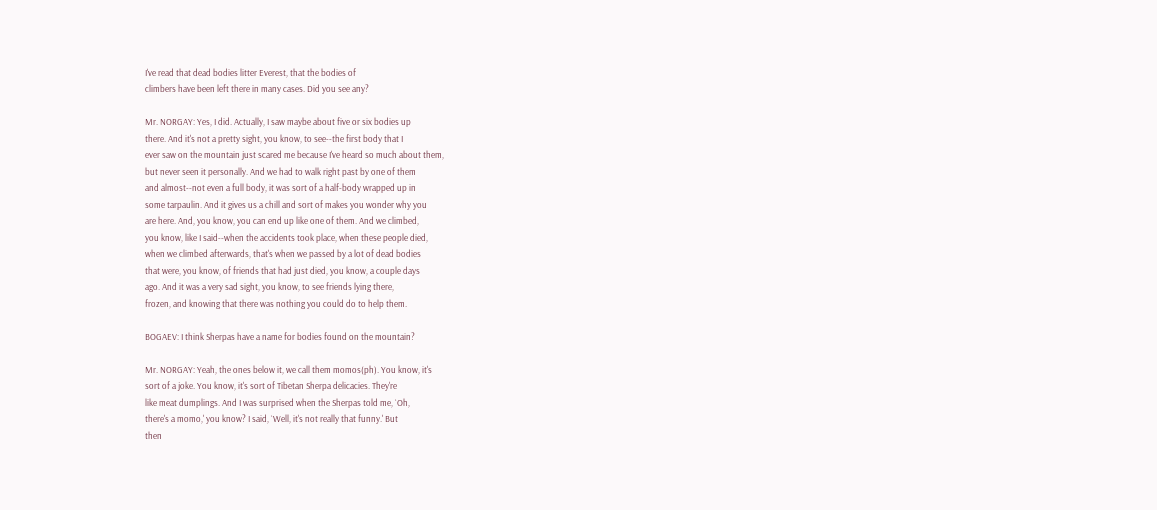I've read that dead bodies litter Everest, that the bodies of
climbers have been left there in many cases. Did you see any?

Mr. NORGAY: Yes, I did. Actually, I saw maybe about five or six bodies up
there. And it's not a pretty sight, you know, to see--the first body that I
ever saw on the mountain just scared me because I've heard so much about them,
but never seen it personally. And we had to walk right past by one of them
and almost--not even a full body, it was sort of a half-body wrapped up in
some tarpaulin. And it gives us a chill and sort of makes you wonder why you
are here. And, you know, you can end up like one of them. And we climbed,
you know, like I said--when the accidents took place, when these people died,
when we climbed afterwards, that's when we passed by a lot of dead bodies
that were, you know, of friends that had just died, you know, a couple days
ago. And it was a very sad sight, you know, to see friends lying there,
frozen, and knowing that there was nothing you could do to help them.

BOGAEV: I think Sherpas have a name for bodies found on the mountain?

Mr. NORGAY: Yeah, the ones below it, we call them momos(ph). You know, it's
sort of a joke. You know, it's sort of Tibetan Sherpa delicacies. They're
like meat dumplings. And I was surprised when the Sherpas told me, `Oh,
there's a momo,' you know? I said, `Well, it's not really that funny.' But
then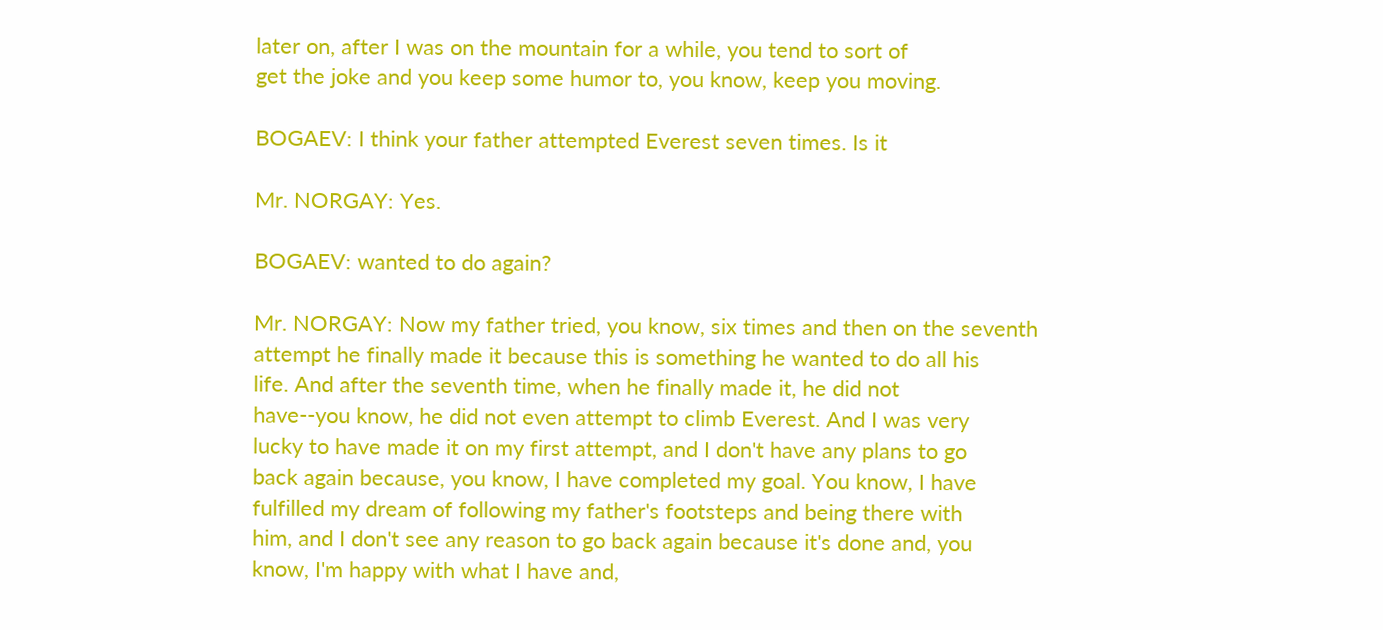later on, after I was on the mountain for a while, you tend to sort of
get the joke and you keep some humor to, you know, keep you moving.

BOGAEV: I think your father attempted Everest seven times. Is it

Mr. NORGAY: Yes.

BOGAEV: wanted to do again?

Mr. NORGAY: Now my father tried, you know, six times and then on the seventh
attempt he finally made it because this is something he wanted to do all his
life. And after the seventh time, when he finally made it, he did not
have--you know, he did not even attempt to climb Everest. And I was very
lucky to have made it on my first attempt, and I don't have any plans to go
back again because, you know, I have completed my goal. You know, I have
fulfilled my dream of following my father's footsteps and being there with
him, and I don't see any reason to go back again because it's done and, you
know, I'm happy with what I have and,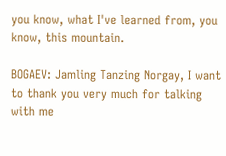you know, what I've learned from, you
know, this mountain.

BOGAEV: Jamling Tanzing Norgay, I want to thank you very much for talking
with me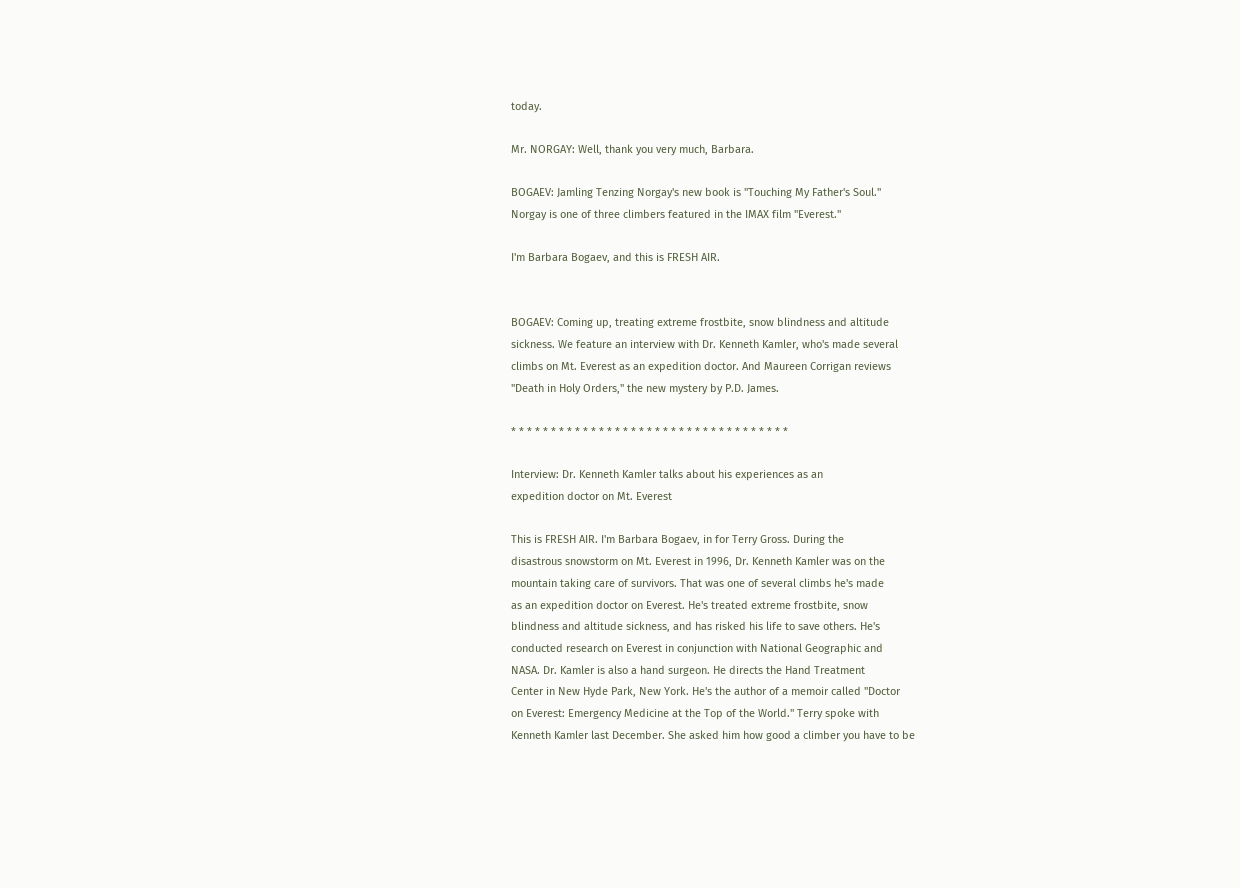today.

Mr. NORGAY: Well, thank you very much, Barbara.

BOGAEV: Jamling Tenzing Norgay's new book is "Touching My Father's Soul."
Norgay is one of three climbers featured in the IMAX film "Everest."

I'm Barbara Bogaev, and this is FRESH AIR.


BOGAEV: Coming up, treating extreme frostbite, snow blindness and altitude
sickness. We feature an interview with Dr. Kenneth Kamler, who's made several
climbs on Mt. Everest as an expedition doctor. And Maureen Corrigan reviews
"Death in Holy Orders," the new mystery by P.D. James.

* * * * * * * * * * * * * * * * * * * * * * * * * * * * * * * * * * *

Interview: Dr. Kenneth Kamler talks about his experiences as an
expedition doctor on Mt. Everest

This is FRESH AIR. I'm Barbara Bogaev, in for Terry Gross. During the
disastrous snowstorm on Mt. Everest in 1996, Dr. Kenneth Kamler was on the
mountain taking care of survivors. That was one of several climbs he's made
as an expedition doctor on Everest. He's treated extreme frostbite, snow
blindness and altitude sickness, and has risked his life to save others. He's
conducted research on Everest in conjunction with National Geographic and
NASA. Dr. Kamler is also a hand surgeon. He directs the Hand Treatment
Center in New Hyde Park, New York. He's the author of a memoir called "Doctor
on Everest: Emergency Medicine at the Top of the World." Terry spoke with
Kenneth Kamler last December. She asked him how good a climber you have to be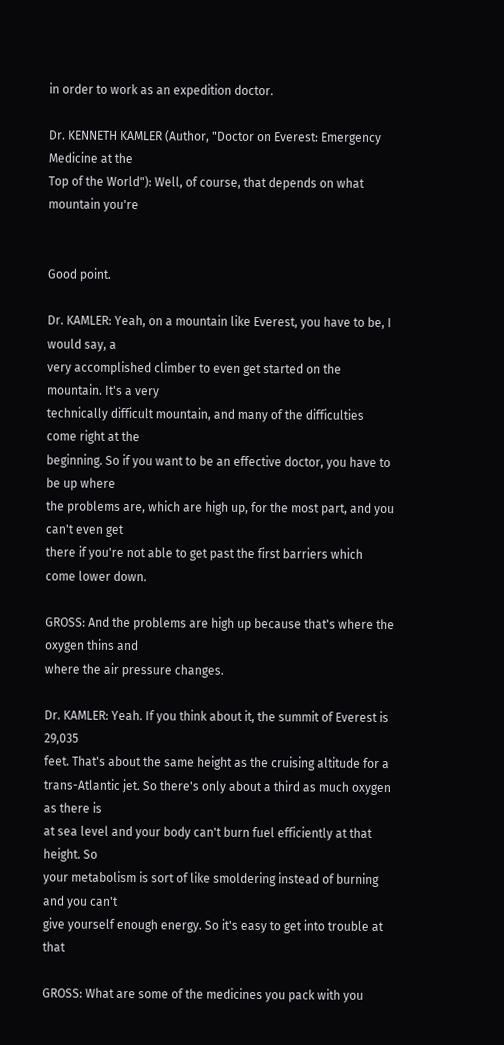in order to work as an expedition doctor.

Dr. KENNETH KAMLER (Author, "Doctor on Everest: Emergency Medicine at the
Top of the World"): Well, of course, that depends on what mountain you're


Good point.

Dr. KAMLER: Yeah, on a mountain like Everest, you have to be, I would say, a
very accomplished climber to even get started on the mountain. It's a very
technically difficult mountain, and many of the difficulties come right at the
beginning. So if you want to be an effective doctor, you have to be up where
the problems are, which are high up, for the most part, and you can't even get
there if you're not able to get past the first barriers which come lower down.

GROSS: And the problems are high up because that's where the oxygen thins and
where the air pressure changes.

Dr. KAMLER: Yeah. If you think about it, the summit of Everest is 29,035
feet. That's about the same height as the cruising altitude for a
trans-Atlantic jet. So there's only about a third as much oxygen as there is
at sea level and your body can't burn fuel efficiently at that height. So
your metabolism is sort of like smoldering instead of burning and you can't
give yourself enough energy. So it's easy to get into trouble at that

GROSS: What are some of the medicines you pack with you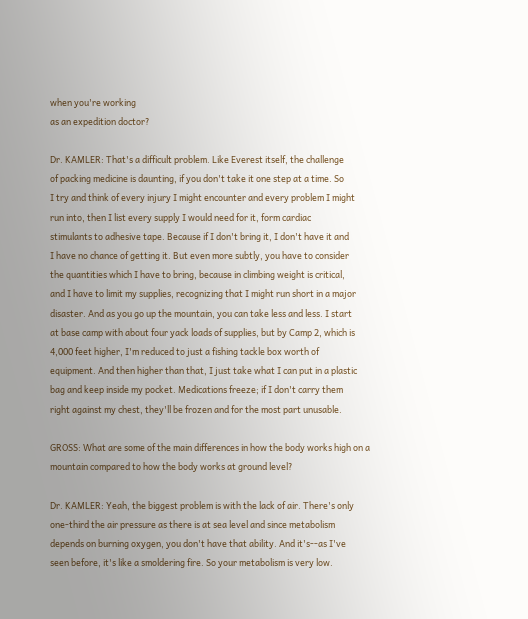when you're working
as an expedition doctor?

Dr. KAMLER: That's a difficult problem. Like Everest itself, the challenge
of packing medicine is daunting, if you don't take it one step at a time. So
I try and think of every injury I might encounter and every problem I might
run into, then I list every supply I would need for it, form cardiac
stimulants to adhesive tape. Because if I don't bring it, I don't have it and
I have no chance of getting it. But even more subtly, you have to consider
the quantities which I have to bring, because in climbing weight is critical,
and I have to limit my supplies, recognizing that I might run short in a major
disaster. And as you go up the mountain, you can take less and less. I start
at base camp with about four yack loads of supplies, but by Camp 2, which is
4,000 feet higher, I'm reduced to just a fishing tackle box worth of
equipment. And then higher than that, I just take what I can put in a plastic
bag and keep inside my pocket. Medications freeze; if I don't carry them
right against my chest, they'll be frozen and for the most part unusable.

GROSS: What are some of the main differences in how the body works high on a
mountain compared to how the body works at ground level?

Dr. KAMLER: Yeah, the biggest problem is with the lack of air. There's only
one-third the air pressure as there is at sea level and since metabolism
depends on burning oxygen, you don't have that ability. And it's--as I've
seen before, it's like a smoldering fire. So your metabolism is very low.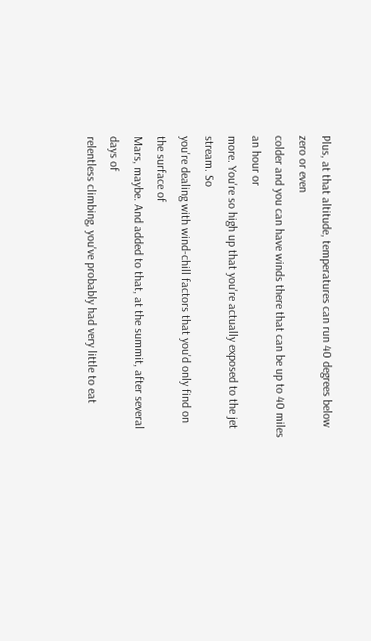Plus, at that altitude, temperatures can run 40 degrees below zero or even
colder and you can have winds there that can be up to 40 miles an hour or
more. You're so high up that you're actually exposed to the jet stream. So
you're dealing with wind-chill factors that you'd only find on the surface of
Mars, maybe. And added to that, at the summit, after several days of
relentless climbing, you've probably had very little to eat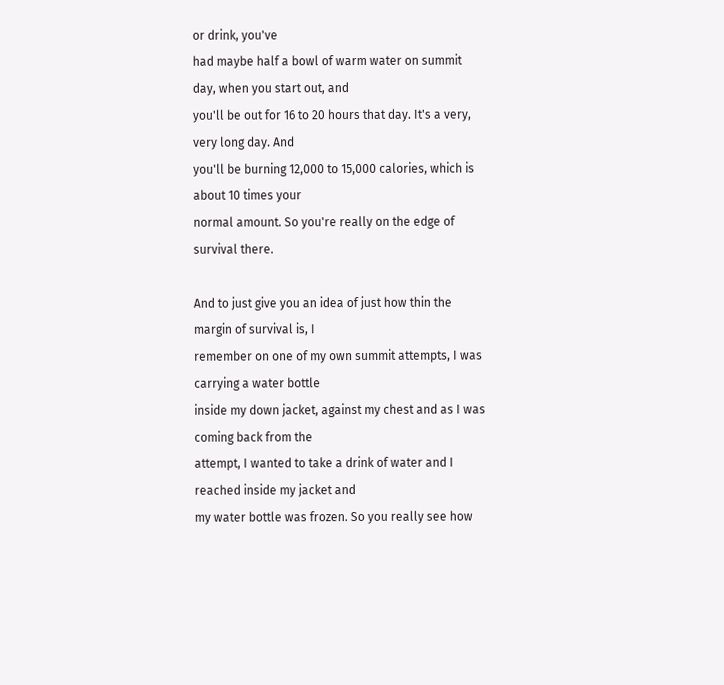or drink, you've
had maybe half a bowl of warm water on summit day, when you start out, and
you'll be out for 16 to 20 hours that day. It's a very, very long day. And
you'll be burning 12,000 to 15,000 calories, which is about 10 times your
normal amount. So you're really on the edge of survival there.

And to just give you an idea of just how thin the margin of survival is, I
remember on one of my own summit attempts, I was carrying a water bottle
inside my down jacket, against my chest and as I was coming back from the
attempt, I wanted to take a drink of water and I reached inside my jacket and
my water bottle was frozen. So you really see how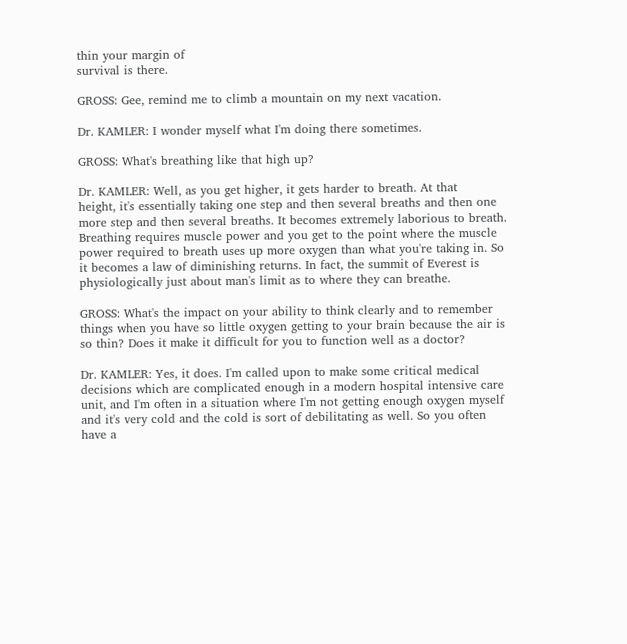thin your margin of
survival is there.

GROSS: Gee, remind me to climb a mountain on my next vacation.

Dr. KAMLER: I wonder myself what I'm doing there sometimes.

GROSS: What's breathing like that high up?

Dr. KAMLER: Well, as you get higher, it gets harder to breath. At that
height, it's essentially taking one step and then several breaths and then one
more step and then several breaths. It becomes extremely laborious to breath.
Breathing requires muscle power and you get to the point where the muscle
power required to breath uses up more oxygen than what you're taking in. So
it becomes a law of diminishing returns. In fact, the summit of Everest is
physiologically just about man's limit as to where they can breathe.

GROSS: What's the impact on your ability to think clearly and to remember
things when you have so little oxygen getting to your brain because the air is
so thin? Does it make it difficult for you to function well as a doctor?

Dr. KAMLER: Yes, it does. I'm called upon to make some critical medical
decisions which are complicated enough in a modern hospital intensive care
unit, and I'm often in a situation where I'm not getting enough oxygen myself
and it's very cold and the cold is sort of debilitating as well. So you often
have a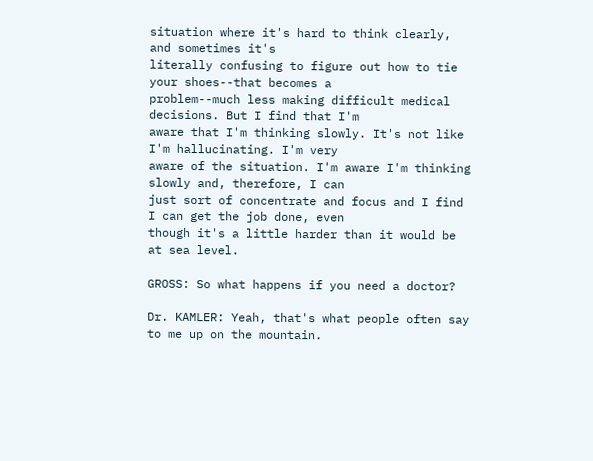situation where it's hard to think clearly, and sometimes it's
literally confusing to figure out how to tie your shoes--that becomes a
problem--much less making difficult medical decisions. But I find that I'm
aware that I'm thinking slowly. It's not like I'm hallucinating. I'm very
aware of the situation. I'm aware I'm thinking slowly and, therefore, I can
just sort of concentrate and focus and I find I can get the job done, even
though it's a little harder than it would be at sea level.

GROSS: So what happens if you need a doctor?

Dr. KAMLER: Yeah, that's what people often say to me up on the mountain.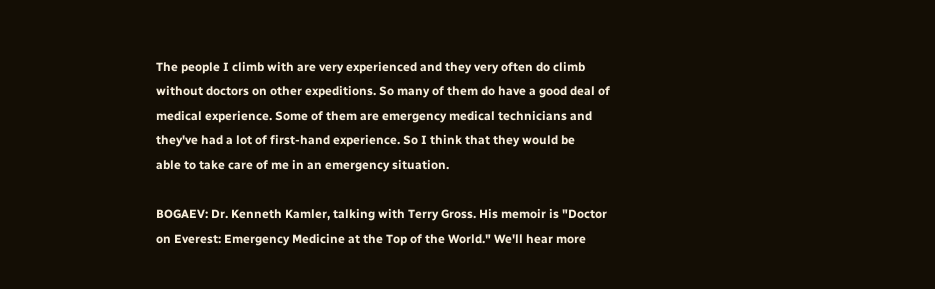The people I climb with are very experienced and they very often do climb
without doctors on other expeditions. So many of them do have a good deal of
medical experience. Some of them are emergency medical technicians and
they've had a lot of first-hand experience. So I think that they would be
able to take care of me in an emergency situation.

BOGAEV: Dr. Kenneth Kamler, talking with Terry Gross. His memoir is "Doctor
on Everest: Emergency Medicine at the Top of the World." We'll hear more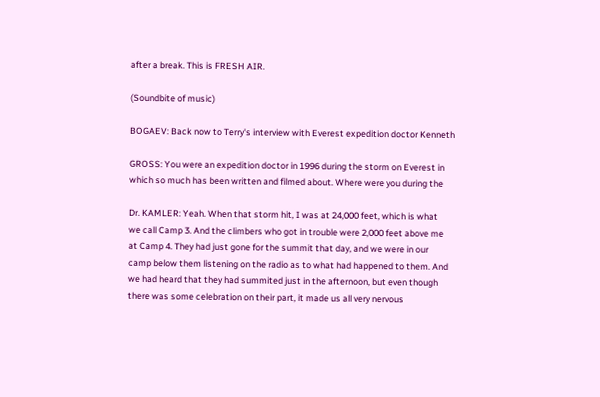after a break. This is FRESH AIR.

(Soundbite of music)

BOGAEV: Back now to Terry's interview with Everest expedition doctor Kenneth

GROSS: You were an expedition doctor in 1996 during the storm on Everest in
which so much has been written and filmed about. Where were you during the

Dr. KAMLER: Yeah. When that storm hit, I was at 24,000 feet, which is what
we call Camp 3. And the climbers who got in trouble were 2,000 feet above me
at Camp 4. They had just gone for the summit that day, and we were in our
camp below them listening on the radio as to what had happened to them. And
we had heard that they had summited just in the afternoon, but even though
there was some celebration on their part, it made us all very nervous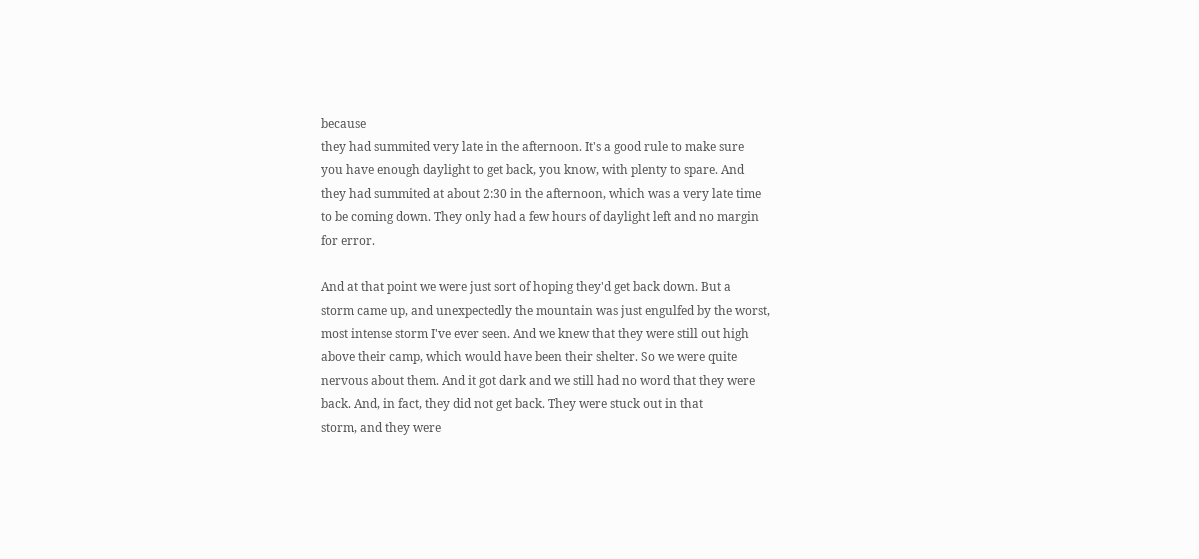because
they had summited very late in the afternoon. It's a good rule to make sure
you have enough daylight to get back, you know, with plenty to spare. And
they had summited at about 2:30 in the afternoon, which was a very late time
to be coming down. They only had a few hours of daylight left and no margin
for error.

And at that point we were just sort of hoping they'd get back down. But a
storm came up, and unexpectedly the mountain was just engulfed by the worst,
most intense storm I've ever seen. And we knew that they were still out high
above their camp, which would have been their shelter. So we were quite
nervous about them. And it got dark and we still had no word that they were
back. And, in fact, they did not get back. They were stuck out in that
storm, and they were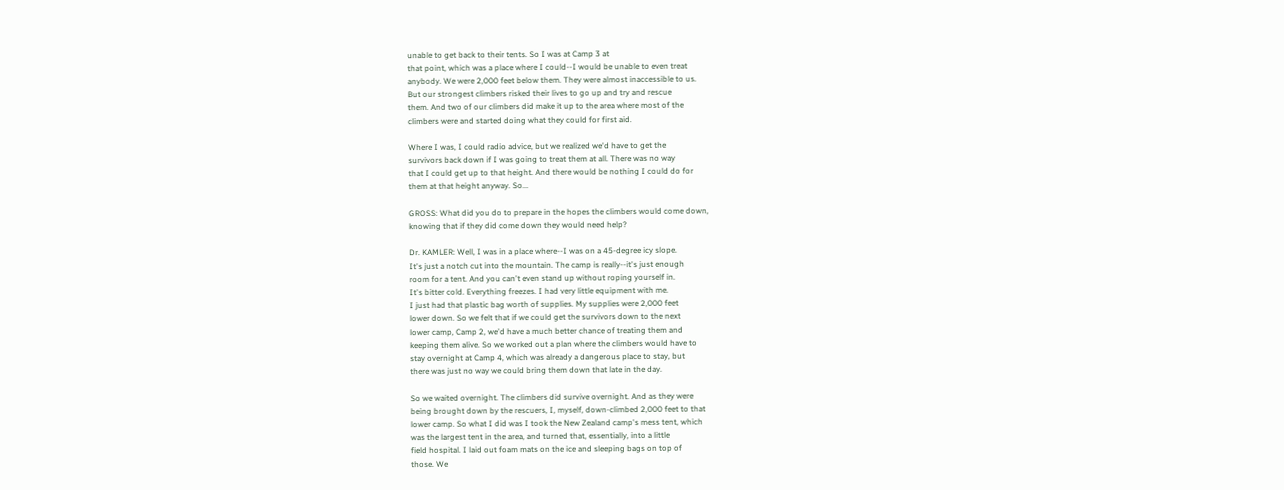unable to get back to their tents. So I was at Camp 3 at
that point, which was a place where I could--I would be unable to even treat
anybody. We were 2,000 feet below them. They were almost inaccessible to us.
But our strongest climbers risked their lives to go up and try and rescue
them. And two of our climbers did make it up to the area where most of the
climbers were and started doing what they could for first aid.

Where I was, I could radio advice, but we realized we'd have to get the
survivors back down if I was going to treat them at all. There was no way
that I could get up to that height. And there would be nothing I could do for
them at that height anyway. So...

GROSS: What did you do to prepare in the hopes the climbers would come down,
knowing that if they did come down they would need help?

Dr. KAMLER: Well, I was in a place where--I was on a 45-degree icy slope.
It's just a notch cut into the mountain. The camp is really--it's just enough
room for a tent. And you can't even stand up without roping yourself in.
It's bitter cold. Everything freezes. I had very little equipment with me.
I just had that plastic bag worth of supplies. My supplies were 2,000 feet
lower down. So we felt that if we could get the survivors down to the next
lower camp, Camp 2, we'd have a much better chance of treating them and
keeping them alive. So we worked out a plan where the climbers would have to
stay overnight at Camp 4, which was already a dangerous place to stay, but
there was just no way we could bring them down that late in the day.

So we waited overnight. The climbers did survive overnight. And as they were
being brought down by the rescuers, I, myself, down-climbed 2,000 feet to that
lower camp. So what I did was I took the New Zealand camp's mess tent, which
was the largest tent in the area, and turned that, essentially, into a little
field hospital. I laid out foam mats on the ice and sleeping bags on top of
those. We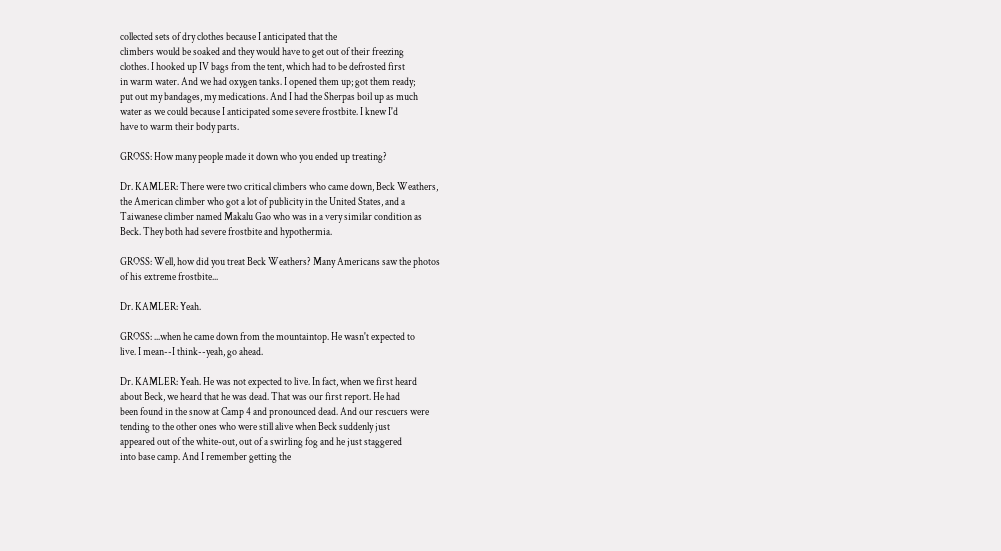collected sets of dry clothes because I anticipated that the
climbers would be soaked and they would have to get out of their freezing
clothes. I hooked up IV bags from the tent, which had to be defrosted first
in warm water. And we had oxygen tanks. I opened them up; got them ready;
put out my bandages, my medications. And I had the Sherpas boil up as much
water as we could because I anticipated some severe frostbite. I knew I'd
have to warm their body parts.

GROSS: How many people made it down who you ended up treating?

Dr. KAMLER: There were two critical climbers who came down, Beck Weathers,
the American climber who got a lot of publicity in the United States, and a
Taiwanese climber named Makalu Gao who was in a very similar condition as
Beck. They both had severe frostbite and hypothermia.

GROSS: Well, how did you treat Beck Weathers? Many Americans saw the photos
of his extreme frostbite...

Dr. KAMLER: Yeah.

GROSS: ...when he came down from the mountaintop. He wasn't expected to
live. I mean--I think--yeah, go ahead.

Dr. KAMLER: Yeah. He was not expected to live. In fact, when we first heard
about Beck, we heard that he was dead. That was our first report. He had
been found in the snow at Camp 4 and pronounced dead. And our rescuers were
tending to the other ones who were still alive when Beck suddenly just
appeared out of the white-out, out of a swirling fog and he just staggered
into base camp. And I remember getting the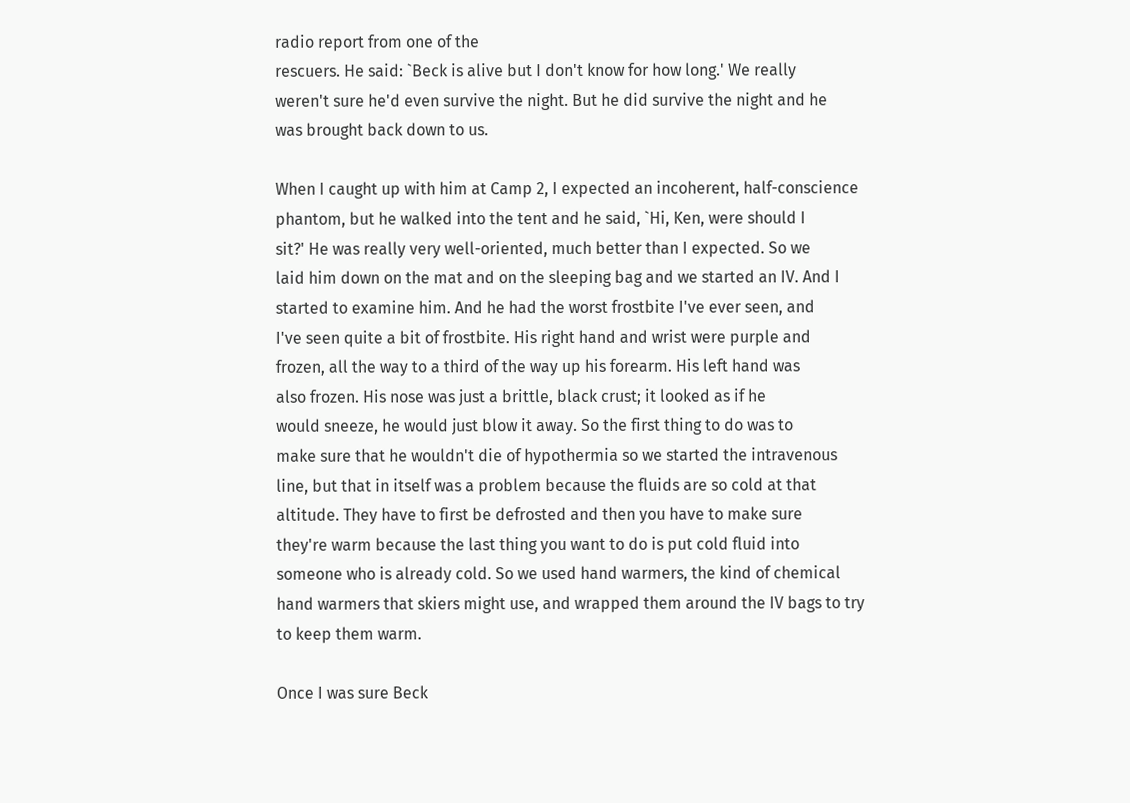radio report from one of the
rescuers. He said: `Beck is alive but I don't know for how long.' We really
weren't sure he'd even survive the night. But he did survive the night and he
was brought back down to us.

When I caught up with him at Camp 2, I expected an incoherent, half-conscience
phantom, but he walked into the tent and he said, `Hi, Ken, were should I
sit?' He was really very well-oriented, much better than I expected. So we
laid him down on the mat and on the sleeping bag and we started an IV. And I
started to examine him. And he had the worst frostbite I've ever seen, and
I've seen quite a bit of frostbite. His right hand and wrist were purple and
frozen, all the way to a third of the way up his forearm. His left hand was
also frozen. His nose was just a brittle, black crust; it looked as if he
would sneeze, he would just blow it away. So the first thing to do was to
make sure that he wouldn't die of hypothermia so we started the intravenous
line, but that in itself was a problem because the fluids are so cold at that
altitude. They have to first be defrosted and then you have to make sure
they're warm because the last thing you want to do is put cold fluid into
someone who is already cold. So we used hand warmers, the kind of chemical
hand warmers that skiers might use, and wrapped them around the IV bags to try
to keep them warm.

Once I was sure Beck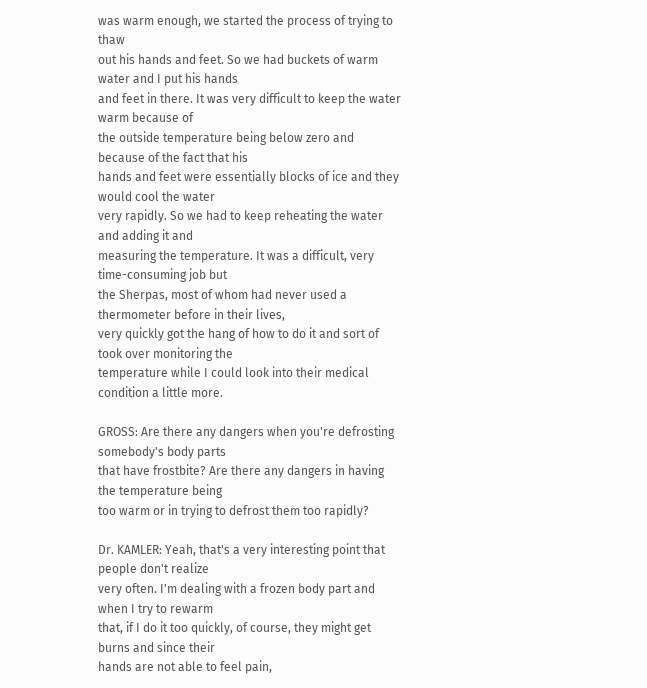was warm enough, we started the process of trying to thaw
out his hands and feet. So we had buckets of warm water and I put his hands
and feet in there. It was very difficult to keep the water warm because of
the outside temperature being below zero and because of the fact that his
hands and feet were essentially blocks of ice and they would cool the water
very rapidly. So we had to keep reheating the water and adding it and
measuring the temperature. It was a difficult, very time-consuming job but
the Sherpas, most of whom had never used a thermometer before in their lives,
very quickly got the hang of how to do it and sort of took over monitoring the
temperature while I could look into their medical condition a little more.

GROSS: Are there any dangers when you're defrosting somebody's body parts
that have frostbite? Are there any dangers in having the temperature being
too warm or in trying to defrost them too rapidly?

Dr. KAMLER: Yeah, that's a very interesting point that people don't realize
very often. I'm dealing with a frozen body part and when I try to rewarm
that, if I do it too quickly, of course, they might get burns and since their
hands are not able to feel pain,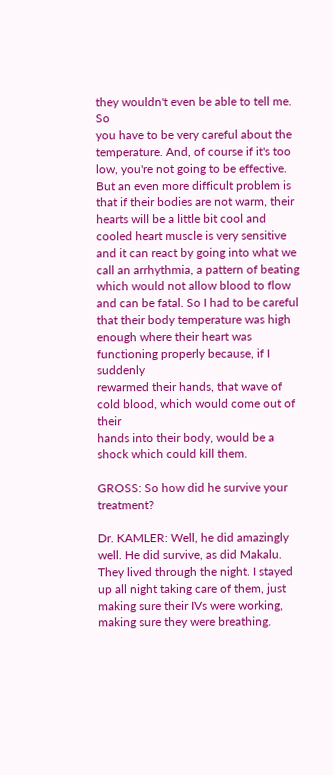they wouldn't even be able to tell me. So
you have to be very careful about the temperature. And, of course if it's too
low, you're not going to be effective. But an even more difficult problem is
that if their bodies are not warm, their hearts will be a little bit cool and
cooled heart muscle is very sensitive and it can react by going into what we
call an arrhythmia, a pattern of beating which would not allow blood to flow
and can be fatal. So I had to be careful that their body temperature was high
enough where their heart was functioning properly because, if I suddenly
rewarmed their hands, that wave of cold blood, which would come out of their
hands into their body, would be a shock which could kill them.

GROSS: So how did he survive your treatment?

Dr. KAMLER: Well, he did amazingly well. He did survive, as did Makalu.
They lived through the night. I stayed up all night taking care of them, just
making sure their IVs were working, making sure they were breathing.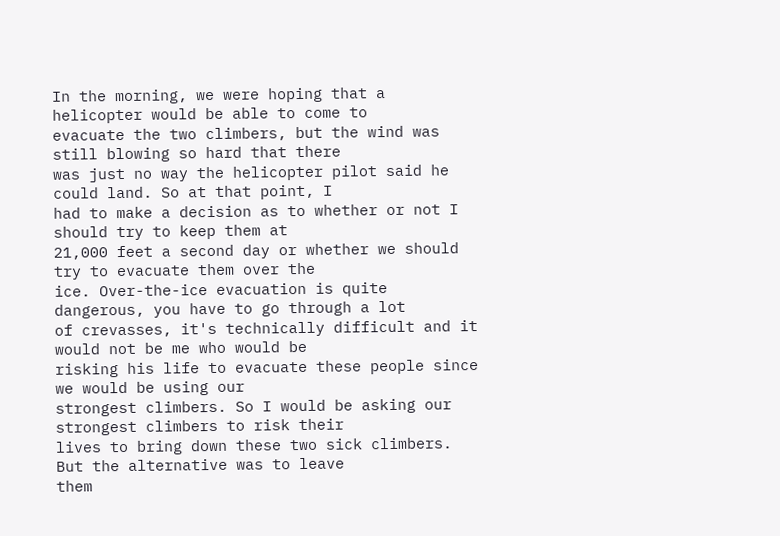In the morning, we were hoping that a helicopter would be able to come to
evacuate the two climbers, but the wind was still blowing so hard that there
was just no way the helicopter pilot said he could land. So at that point, I
had to make a decision as to whether or not I should try to keep them at
21,000 feet a second day or whether we should try to evacuate them over the
ice. Over-the-ice evacuation is quite dangerous, you have to go through a lot
of crevasses, it's technically difficult and it would not be me who would be
risking his life to evacuate these people since we would be using our
strongest climbers. So I would be asking our strongest climbers to risk their
lives to bring down these two sick climbers. But the alternative was to leave
them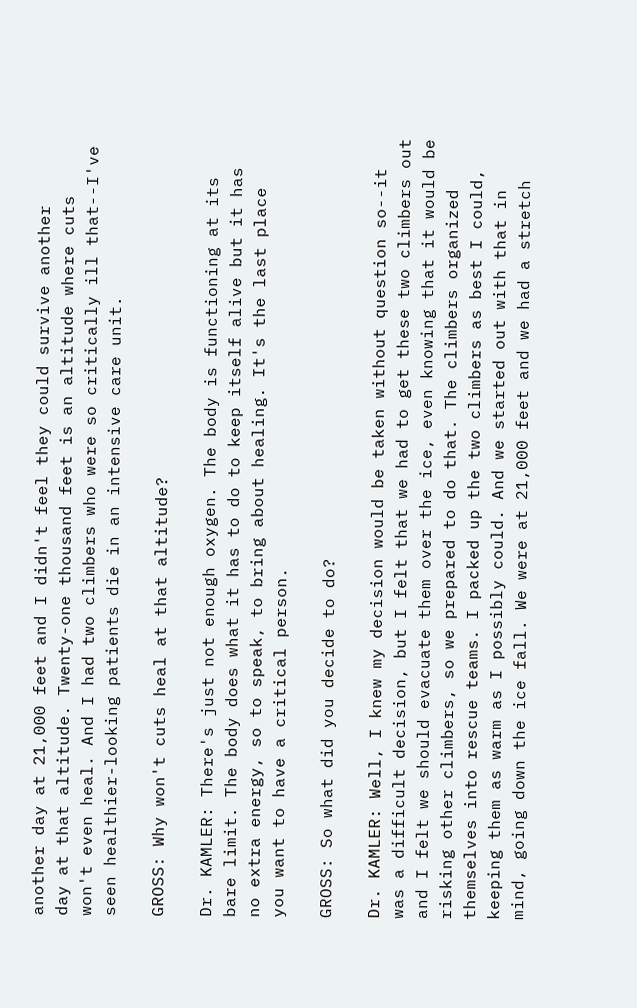another day at 21,000 feet and I didn't feel they could survive another
day at that altitude. Twenty-one thousand feet is an altitude where cuts
won't even heal. And I had two climbers who were so critically ill that--I've
seen healthier-looking patients die in an intensive care unit.

GROSS: Why won't cuts heal at that altitude?

Dr. KAMLER: There's just not enough oxygen. The body is functioning at its
bare limit. The body does what it has to do to keep itself alive but it has
no extra energy, so to speak, to bring about healing. It's the last place
you want to have a critical person.

GROSS: So what did you decide to do?

Dr. KAMLER: Well, I knew my decision would be taken without question so--it
was a difficult decision, but I felt that we had to get these two climbers out
and I felt we should evacuate them over the ice, even knowing that it would be
risking other climbers, so we prepared to do that. The climbers organized
themselves into rescue teams. I packed up the two climbers as best I could,
keeping them as warm as I possibly could. And we started out with that in
mind, going down the ice fall. We were at 21,000 feet and we had a stretch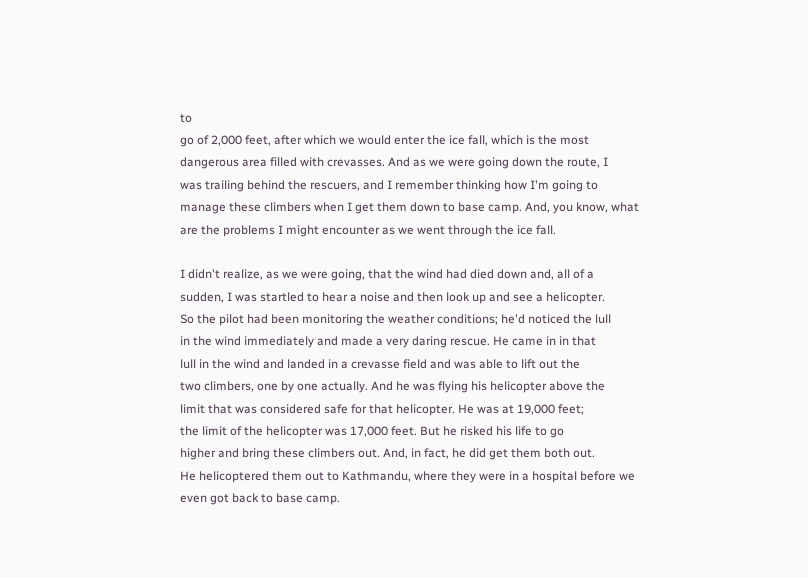to
go of 2,000 feet, after which we would enter the ice fall, which is the most
dangerous area filled with crevasses. And as we were going down the route, I
was trailing behind the rescuers, and I remember thinking how I'm going to
manage these climbers when I get them down to base camp. And, you know, what
are the problems I might encounter as we went through the ice fall.

I didn't realize, as we were going, that the wind had died down and, all of a
sudden, I was startled to hear a noise and then look up and see a helicopter.
So the pilot had been monitoring the weather conditions; he'd noticed the lull
in the wind immediately and made a very daring rescue. He came in in that
lull in the wind and landed in a crevasse field and was able to lift out the
two climbers, one by one actually. And he was flying his helicopter above the
limit that was considered safe for that helicopter. He was at 19,000 feet;
the limit of the helicopter was 17,000 feet. But he risked his life to go
higher and bring these climbers out. And, in fact, he did get them both out.
He helicoptered them out to Kathmandu, where they were in a hospital before we
even got back to base camp.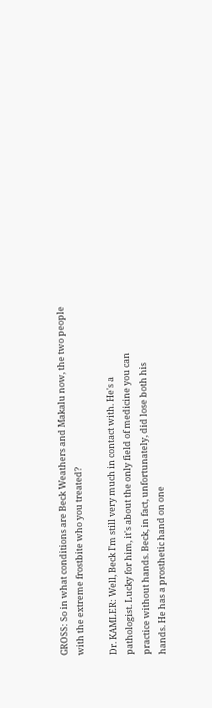GROSS: So in what conditions are Beck Weathers and Makalu now, the two people
with the extreme frostbite who you treated?

Dr. KAMLER: Well, Beck I'm still very much in contact with. He's a
pathologist. Lucky for him, it's about the only field of medicine you can
practice without hands. Beck, in fact, unfortunately, did lose both his
hands. He has a prosthetic hand on one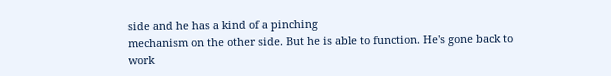side and he has a kind of a pinching
mechanism on the other side. But he is able to function. He's gone back to
work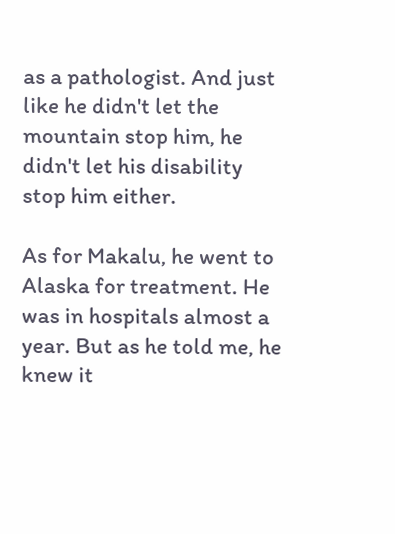as a pathologist. And just like he didn't let the mountain stop him, he
didn't let his disability stop him either.

As for Makalu, he went to Alaska for treatment. He was in hospitals almost a
year. But as he told me, he knew it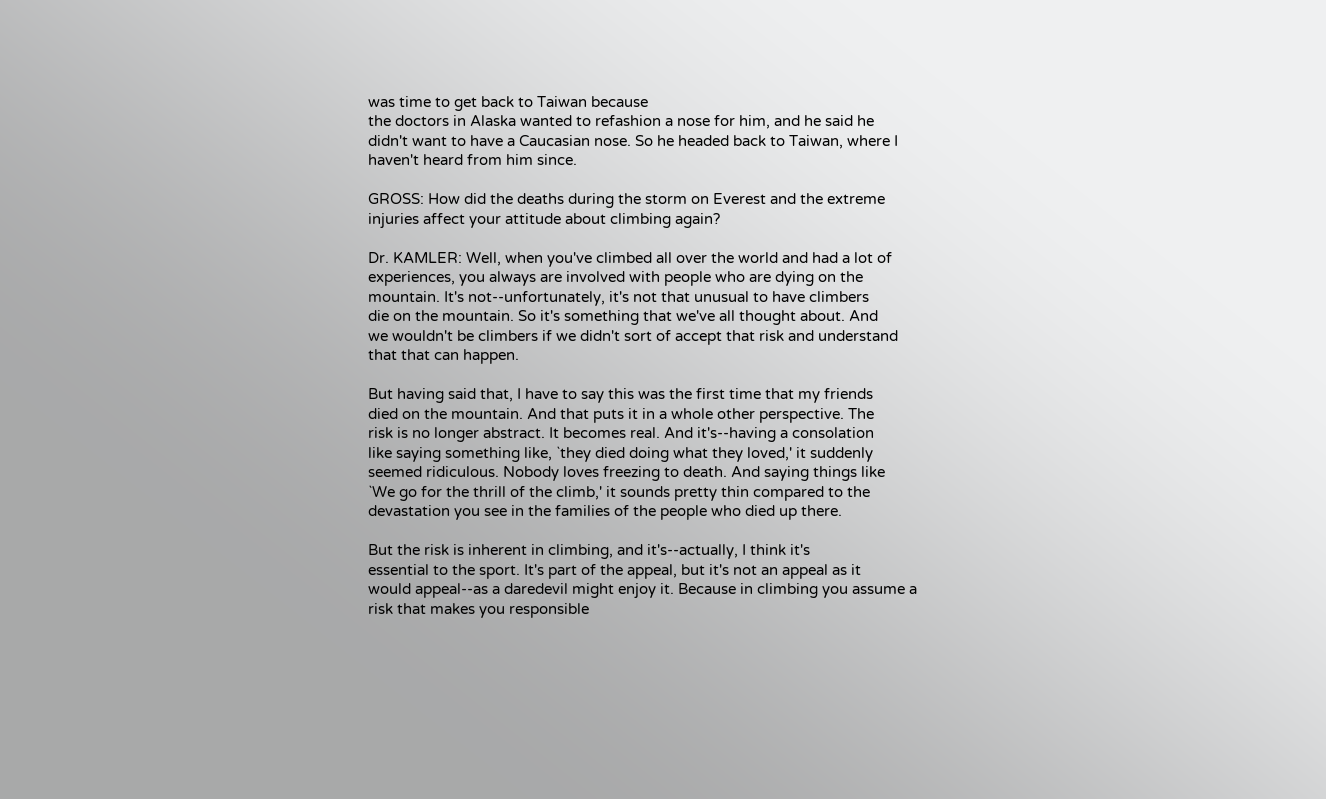was time to get back to Taiwan because
the doctors in Alaska wanted to refashion a nose for him, and he said he
didn't want to have a Caucasian nose. So he headed back to Taiwan, where I
haven't heard from him since.

GROSS: How did the deaths during the storm on Everest and the extreme
injuries affect your attitude about climbing again?

Dr. KAMLER: Well, when you've climbed all over the world and had a lot of
experiences, you always are involved with people who are dying on the
mountain. It's not--unfortunately, it's not that unusual to have climbers
die on the mountain. So it's something that we've all thought about. And
we wouldn't be climbers if we didn't sort of accept that risk and understand
that that can happen.

But having said that, I have to say this was the first time that my friends
died on the mountain. And that puts it in a whole other perspective. The
risk is no longer abstract. It becomes real. And it's--having a consolation
like saying something like, `they died doing what they loved,' it suddenly
seemed ridiculous. Nobody loves freezing to death. And saying things like
`We go for the thrill of the climb,' it sounds pretty thin compared to the
devastation you see in the families of the people who died up there.

But the risk is inherent in climbing, and it's--actually, I think it's
essential to the sport. It's part of the appeal, but it's not an appeal as it
would appeal--as a daredevil might enjoy it. Because in climbing you assume a
risk that makes you responsible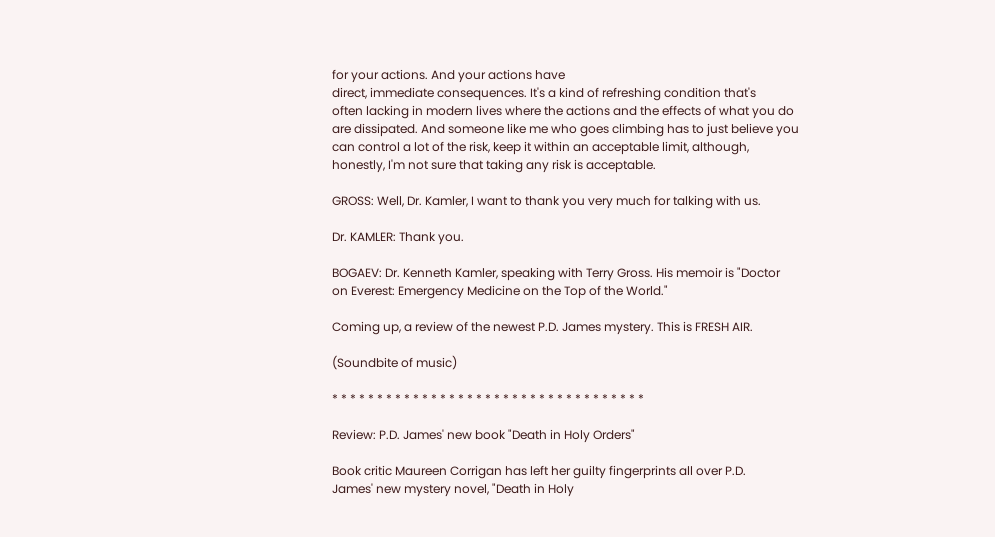for your actions. And your actions have
direct, immediate consequences. It's a kind of refreshing condition that's
often lacking in modern lives where the actions and the effects of what you do
are dissipated. And someone like me who goes climbing has to just believe you
can control a lot of the risk, keep it within an acceptable limit, although,
honestly, I'm not sure that taking any risk is acceptable.

GROSS: Well, Dr. Kamler, I want to thank you very much for talking with us.

Dr. KAMLER: Thank you.

BOGAEV: Dr. Kenneth Kamler, speaking with Terry Gross. His memoir is "Doctor
on Everest: Emergency Medicine on the Top of the World."

Coming up, a review of the newest P.D. James mystery. This is FRESH AIR.

(Soundbite of music)

* * * * * * * * * * * * * * * * * * * * * * * * * * * * * * * * * * *

Review: P.D. James' new book "Death in Holy Orders"

Book critic Maureen Corrigan has left her guilty fingerprints all over P.D.
James' new mystery novel, "Death in Holy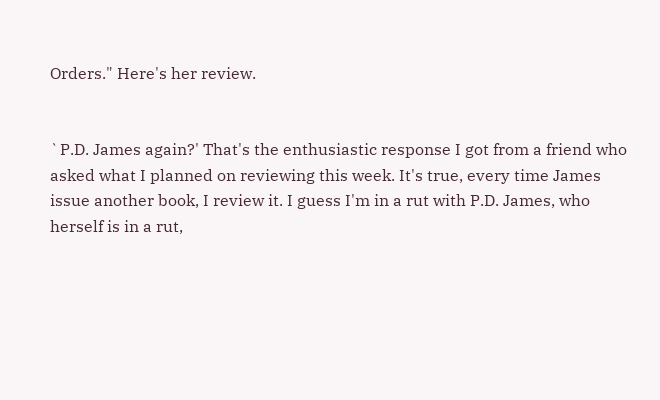Orders." Here's her review.


`P.D. James again?' That's the enthusiastic response I got from a friend who
asked what I planned on reviewing this week. It's true, every time James
issue another book, I review it. I guess I'm in a rut with P.D. James, who
herself is in a rut,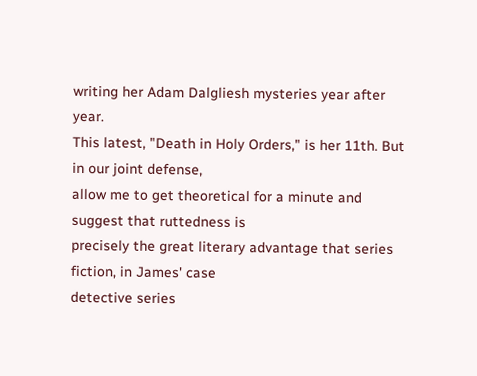writing her Adam Dalgliesh mysteries year after year.
This latest, "Death in Holy Orders," is her 11th. But in our joint defense,
allow me to get theoretical for a minute and suggest that ruttedness is
precisely the great literary advantage that series fiction, in James' case
detective series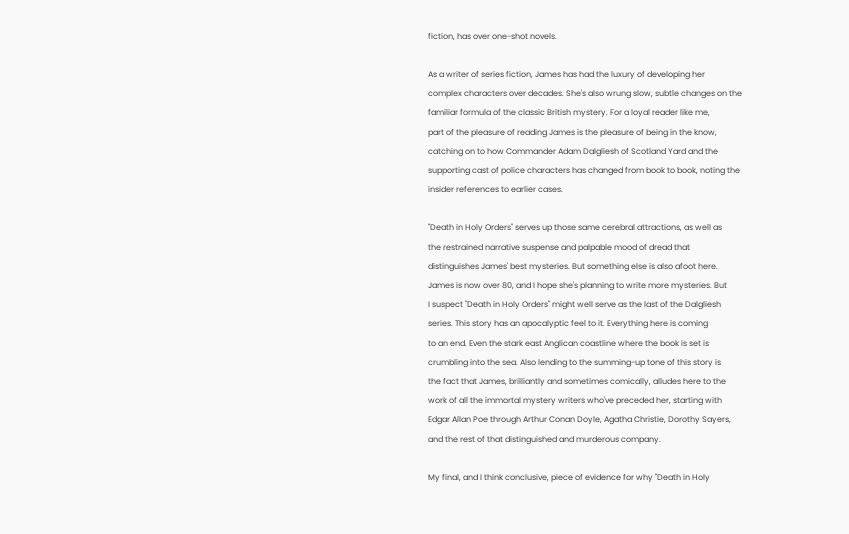fiction, has over one-shot novels.

As a writer of series fiction, James has had the luxury of developing her
complex characters over decades. She's also wrung slow, subtle changes on the
familiar formula of the classic British mystery. For a loyal reader like me,
part of the pleasure of reading James is the pleasure of being in the know,
catching on to how Commander Adam Dalgliesh of Scotland Yard and the
supporting cast of police characters has changed from book to book, noting the
insider references to earlier cases.

"Death in Holy Orders" serves up those same cerebral attractions, as well as
the restrained narrative suspense and palpable mood of dread that
distinguishes James' best mysteries. But something else is also afoot here.
James is now over 80, and I hope she's planning to write more mysteries. But
I suspect "Death in Holy Orders" might well serve as the last of the Dalgliesh
series. This story has an apocalyptic feel to it. Everything here is coming
to an end. Even the stark east Anglican coastline where the book is set is
crumbling into the sea. Also lending to the summing-up tone of this story is
the fact that James, brilliantly and sometimes comically, alludes here to the
work of all the immortal mystery writers who've preceded her, starting with
Edgar Allan Poe through Arthur Conan Doyle, Agatha Christie, Dorothy Sayers,
and the rest of that distinguished and murderous company.

My final, and I think conclusive, piece of evidence for why "Death in Holy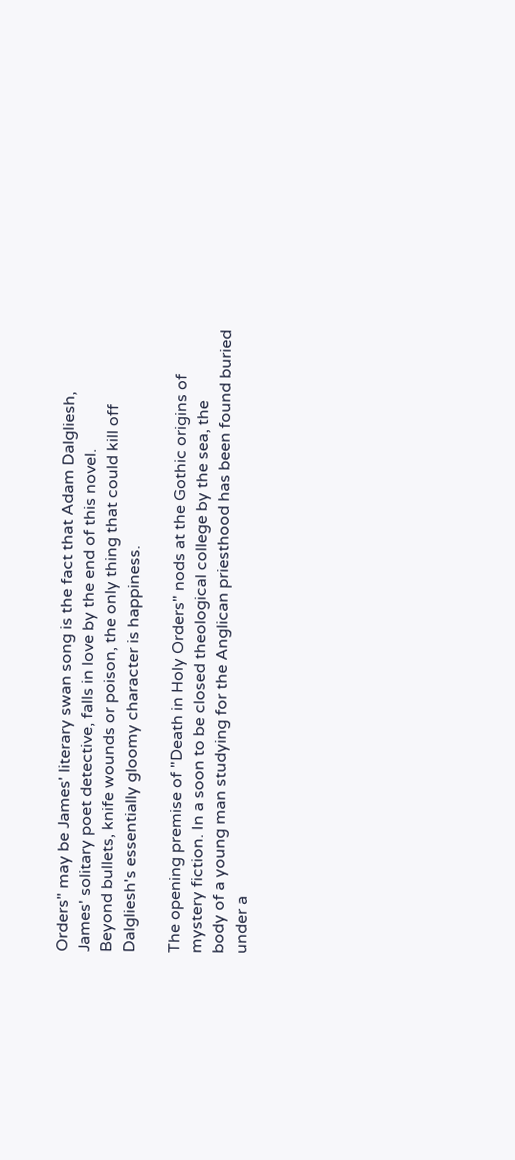Orders" may be James' literary swan song is the fact that Adam Dalgliesh,
James' solitary poet detective, falls in love by the end of this novel.
Beyond bullets, knife wounds or poison, the only thing that could kill off
Dalgliesh's essentially gloomy character is happiness.

The opening premise of "Death in Holy Orders" nods at the Gothic origins of
mystery fiction. In a soon to be closed theological college by the sea, the
body of a young man studying for the Anglican priesthood has been found buried
under a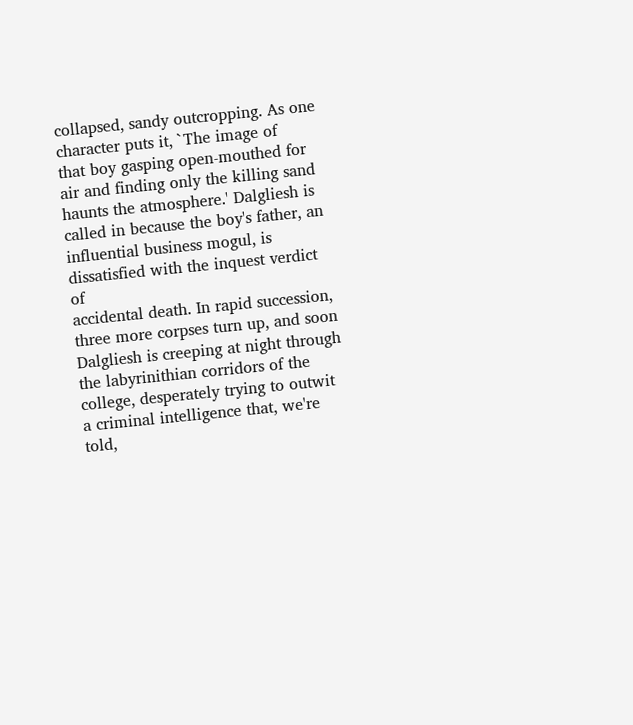collapsed, sandy outcropping. As one character puts it, `The image of
that boy gasping open-mouthed for air and finding only the killing sand
haunts the atmosphere.' Dalgliesh is called in because the boy's father, an
influential business mogul, is dissatisfied with the inquest verdict of
accidental death. In rapid succession, three more corpses turn up, and soon
Dalgliesh is creeping at night through the labyrinithian corridors of the
college, desperately trying to outwit a criminal intelligence that, we're
told,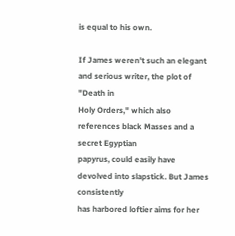is equal to his own.

If James weren't such an elegant and serious writer, the plot of "Death in
Holy Orders," which also references black Masses and a secret Egyptian
papyrus, could easily have devolved into slapstick. But James consistently
has harbored loftier aims for her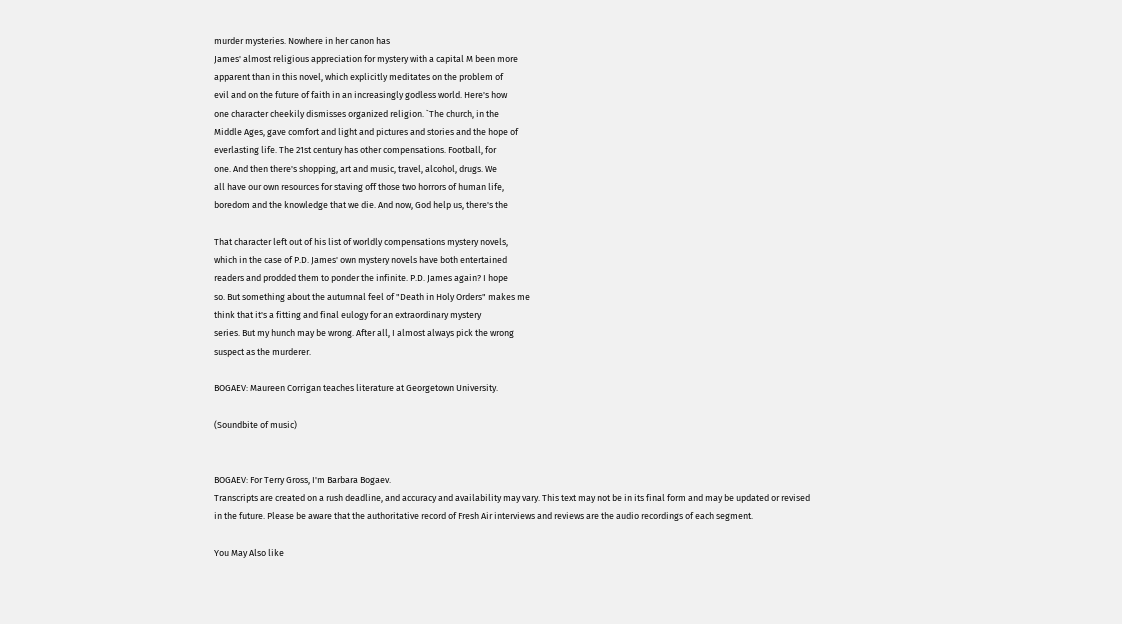murder mysteries. Nowhere in her canon has
James' almost religious appreciation for mystery with a capital M been more
apparent than in this novel, which explicitly meditates on the problem of
evil and on the future of faith in an increasingly godless world. Here's how
one character cheekily dismisses organized religion. `The church, in the
Middle Ages, gave comfort and light and pictures and stories and the hope of
everlasting life. The 21st century has other compensations. Football, for
one. And then there's shopping, art and music, travel, alcohol, drugs. We
all have our own resources for staving off those two horrors of human life,
boredom and the knowledge that we die. And now, God help us, there's the

That character left out of his list of worldly compensations mystery novels,
which in the case of P.D. James' own mystery novels have both entertained
readers and prodded them to ponder the infinite. P.D. James again? I hope
so. But something about the autumnal feel of "Death in Holy Orders" makes me
think that it's a fitting and final eulogy for an extraordinary mystery
series. But my hunch may be wrong. After all, I almost always pick the wrong
suspect as the murderer.

BOGAEV: Maureen Corrigan teaches literature at Georgetown University.

(Soundbite of music)


BOGAEV: For Terry Gross, I'm Barbara Bogaev.
Transcripts are created on a rush deadline, and accuracy and availability may vary. This text may not be in its final form and may be updated or revised in the future. Please be aware that the authoritative record of Fresh Air interviews and reviews are the audio recordings of each segment.

You May Also like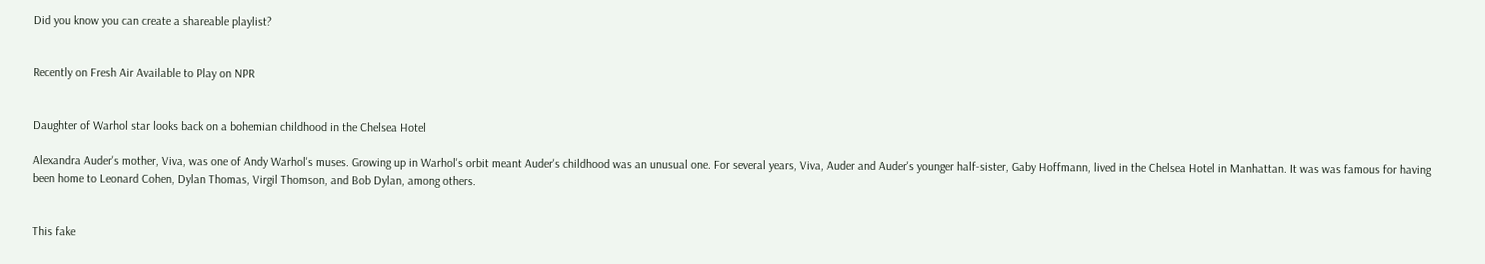Did you know you can create a shareable playlist?


Recently on Fresh Air Available to Play on NPR


Daughter of Warhol star looks back on a bohemian childhood in the Chelsea Hotel

Alexandra Auder's mother, Viva, was one of Andy Warhol's muses. Growing up in Warhol's orbit meant Auder's childhood was an unusual one. For several years, Viva, Auder and Auder's younger half-sister, Gaby Hoffmann, lived in the Chelsea Hotel in Manhattan. It was was famous for having been home to Leonard Cohen, Dylan Thomas, Virgil Thomson, and Bob Dylan, among others.


This fake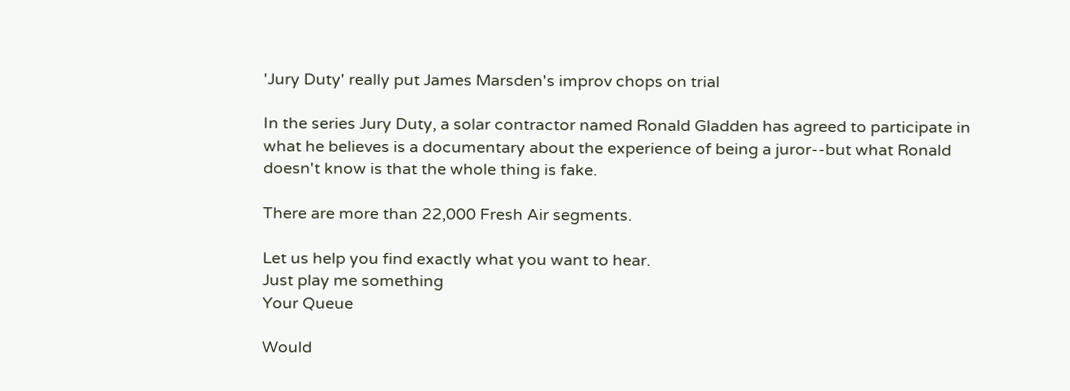'Jury Duty' really put James Marsden's improv chops on trial

In the series Jury Duty, a solar contractor named Ronald Gladden has agreed to participate in what he believes is a documentary about the experience of being a juror--but what Ronald doesn't know is that the whole thing is fake.

There are more than 22,000 Fresh Air segments.

Let us help you find exactly what you want to hear.
Just play me something
Your Queue

Would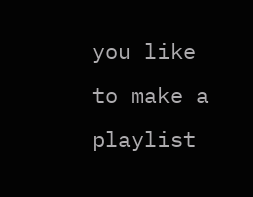you like to make a playlist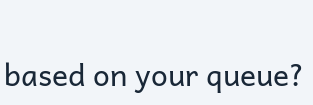based on your queue?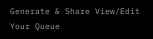Generate & Share View/Edit Your Queue